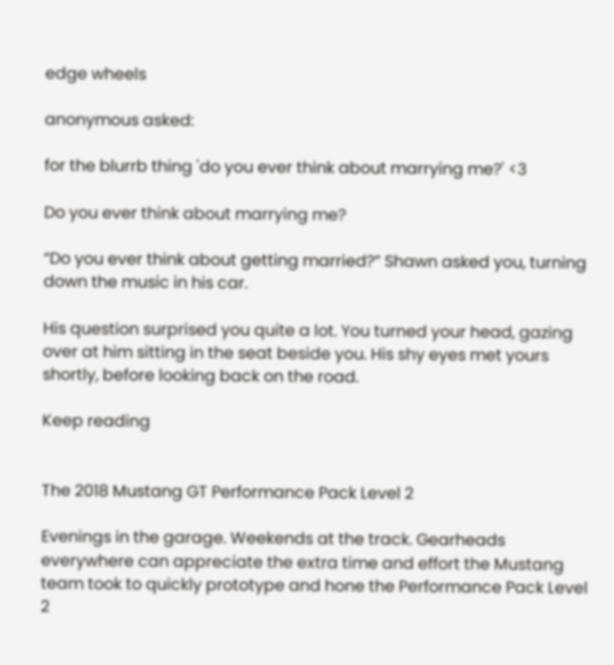edge wheels

anonymous asked:

for the blurrb thing 'do you ever think about marrying me?' <3

Do you ever think about marrying me?

“Do you ever think about getting married?” Shawn asked you, turning down the music in his car.

His question surprised you quite a lot. You turned your head, gazing over at him sitting in the seat beside you. His shy eyes met yours shortly, before looking back on the road.

Keep reading


The 2018 Mustang GT Performance Pack Level 2

Evenings in the garage. Weekends at the track. Gearheads everywhere can appreciate the extra time and effort the Mustang team took to quickly prototype and hone the Performance Pack Level 2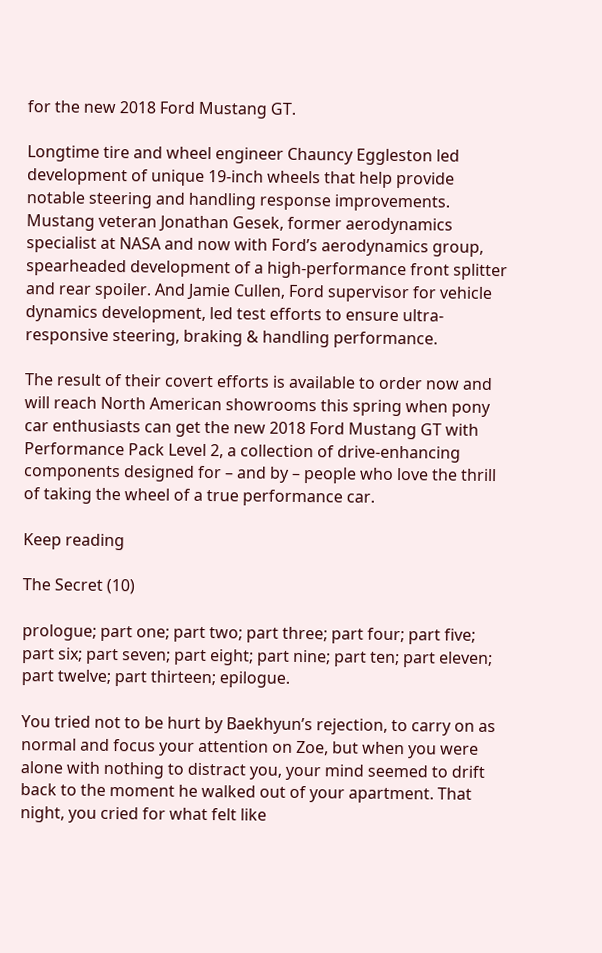for the new 2018 Ford Mustang GT.

Longtime tire and wheel engineer Chauncy Eggleston led development of unique 19-inch wheels that help provide notable steering and handling response improvements. Mustang veteran Jonathan Gesek, former aerodynamics specialist at NASA and now with Ford’s aerodynamics group, spearheaded development of a high-performance front splitter and rear spoiler. And Jamie Cullen, Ford supervisor for vehicle dynamics development, led test efforts to ensure ultra-responsive steering, braking & handling performance.

The result of their covert efforts is available to order now and will reach North American showrooms this spring when pony car enthusiasts can get the new 2018 Ford Mustang GT with Performance Pack Level 2, a collection of drive-enhancing components designed for – and by – people who love the thrill of taking the wheel of a true performance car.

Keep reading

The Secret (10)

prologue; part one; part two; part three; part four; part five; part six; part seven; part eight; part nine; part ten; part eleven; part twelve; part thirteen; epilogue.

You tried not to be hurt by Baekhyun’s rejection, to carry on as normal and focus your attention on Zoe, but when you were alone with nothing to distract you, your mind seemed to drift back to the moment he walked out of your apartment. That night, you cried for what felt like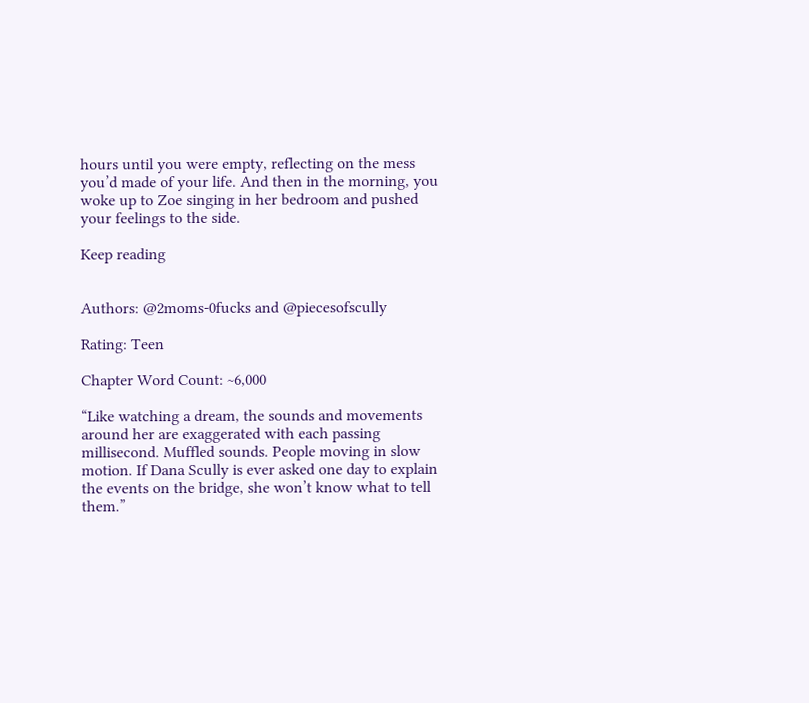hours until you were empty, reflecting on the mess you’d made of your life. And then in the morning, you woke up to Zoe singing in her bedroom and pushed your feelings to the side.

Keep reading


Authors: @2moms-0fucks and @piecesofscully

Rating: Teen

Chapter Word Count: ~6,000

“Like watching a dream, the sounds and movements around her are exaggerated with each passing millisecond. Muffled sounds. People moving in slow motion. If Dana Scully is ever asked one day to explain the events on the bridge, she won’t know what to tell them.”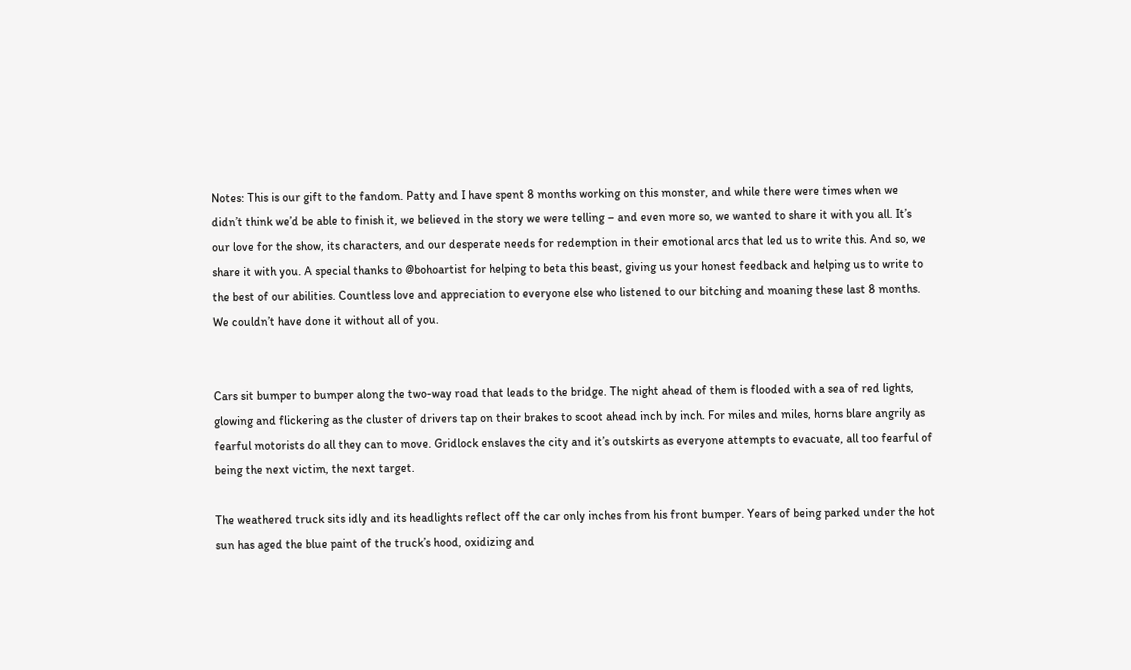Notes: This is our gift to the fandom. Patty and I have spent 8 months working on this monster, and while there were times when we didn’t think we’d be able to finish it, we believed in the story we were telling – and even more so, we wanted to share it with you all. It’s our love for the show, its characters, and our desperate needs for redemption in their emotional arcs that led us to write this. And so, we share it with you. A special thanks to @bohoartist for helping to beta this beast, giving us your honest feedback and helping us to write to the best of our abilities. Countless love and appreciation to everyone else who listened to our bitching and moaning these last 8 months. We couldn’t have done it without all of you.


Cars sit bumper to bumper along the two-way road that leads to the bridge. The night ahead of them is flooded with a sea of red lights, glowing and flickering as the cluster of drivers tap on their brakes to scoot ahead inch by inch. For miles and miles, horns blare angrily as fearful motorists do all they can to move. Gridlock enslaves the city and it’s outskirts as everyone attempts to evacuate, all too fearful of being the next victim, the next target.

The weathered truck sits idly and its headlights reflect off the car only inches from his front bumper. Years of being parked under the hot sun has aged the blue paint of the truck’s hood, oxidizing and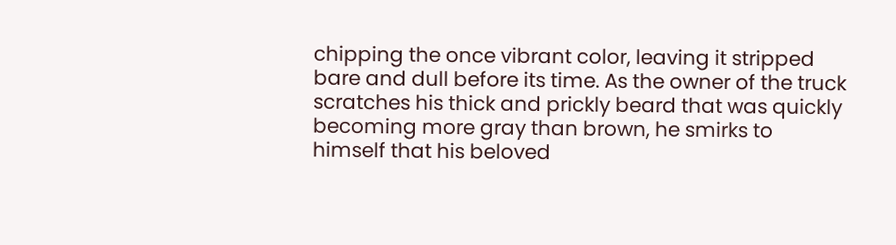chipping the once vibrant color, leaving it stripped bare and dull before its time. As the owner of the truck scratches his thick and prickly beard that was quickly becoming more gray than brown, he smirks to himself that his beloved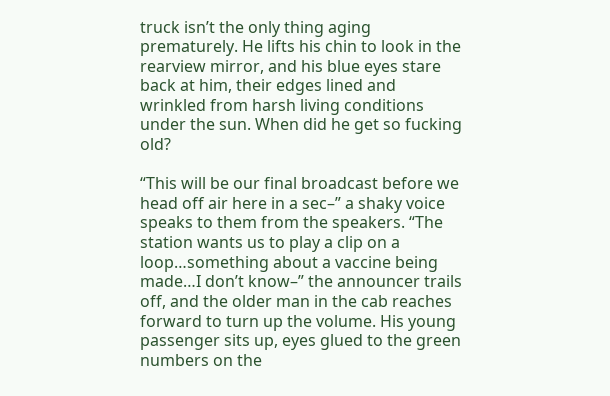truck isn’t the only thing aging prematurely. He lifts his chin to look in the rearview mirror, and his blue eyes stare back at him, their edges lined and wrinkled from harsh living conditions under the sun. When did he get so fucking old?

“This will be our final broadcast before we head off air here in a sec–” a shaky voice speaks to them from the speakers. “The station wants us to play a clip on a loop…something about a vaccine being made…I don’t know–” the announcer trails off, and the older man in the cab reaches forward to turn up the volume. His young passenger sits up, eyes glued to the green numbers on the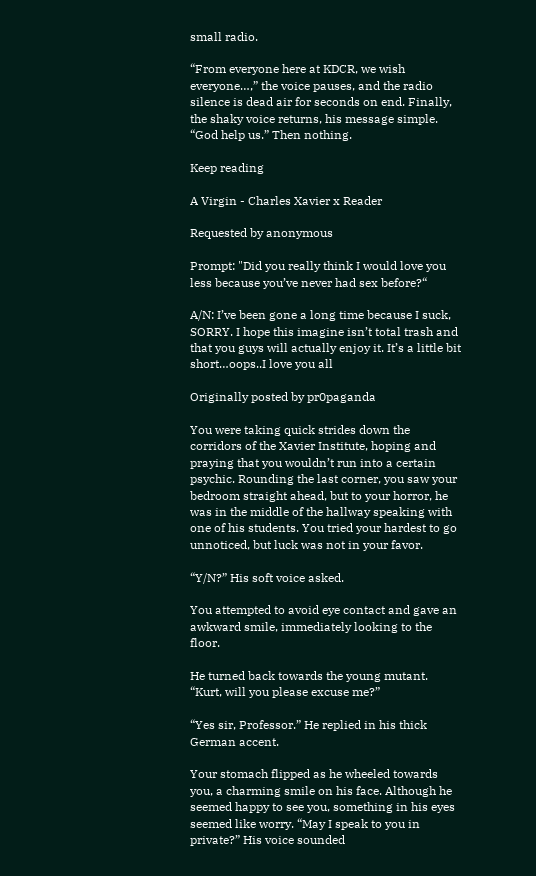small radio.

“From everyone here at KDCR, we wish everyone…,” the voice pauses, and the radio silence is dead air for seconds on end. Finally, the shaky voice returns, his message simple. “God help us.” Then nothing.

Keep reading

A Virgin - Charles Xavier x Reader

Requested by anonymous

Prompt: "Did you really think I would love you less because you’ve never had sex before?“

A/N: I’ve been gone a long time because I suck, SORRY. I hope this imagine isn’t total trash and that you guys will actually enjoy it. It’s a little bit short…oops..I love you all

Originally posted by pr0paganda

You were taking quick strides down the corridors of the Xavier Institute, hoping and praying that you wouldn’t run into a certain psychic. Rounding the last corner, you saw your bedroom straight ahead, but to your horror, he was in the middle of the hallway speaking with one of his students. You tried your hardest to go unnoticed, but luck was not in your favor.

“Y/N?” His soft voice asked.

You attempted to avoid eye contact and gave an awkward smile, immediately looking to the floor.

He turned back towards the young mutant. “Kurt, will you please excuse me?”

“Yes sir, Professor.” He replied in his thick German accent.

Your stomach flipped as he wheeled towards you, a charming smile on his face. Although he seemed happy to see you, something in his eyes seemed like worry. “May I speak to you in private?” His voice sounded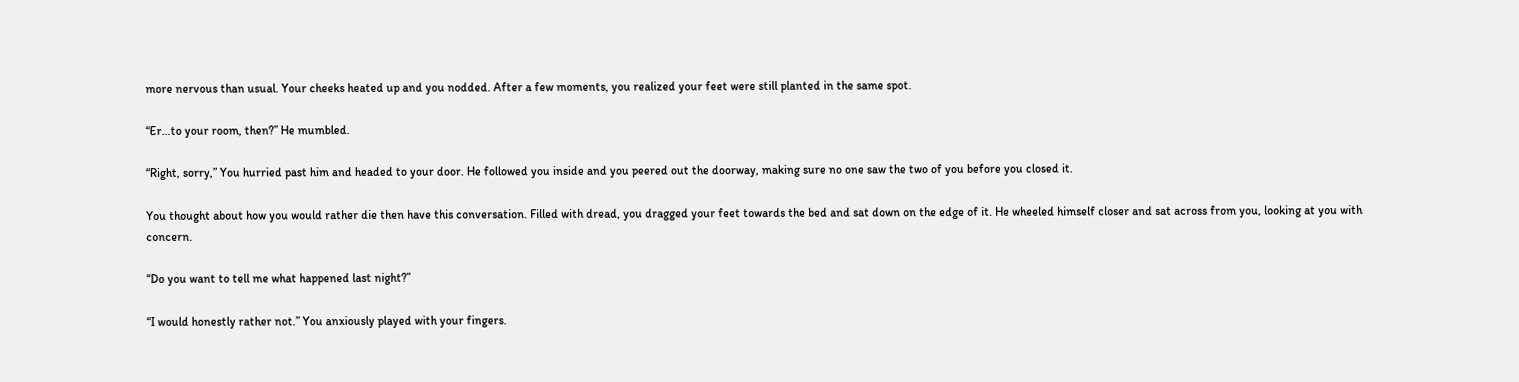more nervous than usual. Your cheeks heated up and you nodded. After a few moments, you realized your feet were still planted in the same spot.

“Er…to your room, then?” He mumbled.

“Right, sorry,” You hurried past him and headed to your door. He followed you inside and you peered out the doorway, making sure no one saw the two of you before you closed it.

You thought about how you would rather die then have this conversation. Filled with dread, you dragged your feet towards the bed and sat down on the edge of it. He wheeled himself closer and sat across from you, looking at you with concern.

“Do you want to tell me what happened last night?”

“I would honestly rather not.” You anxiously played with your fingers.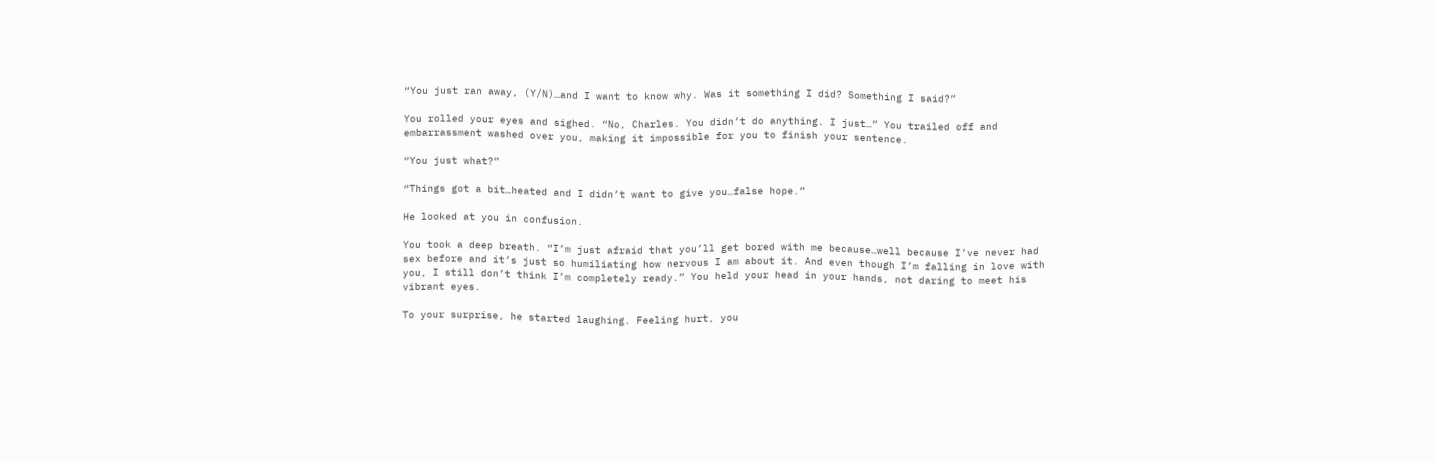“You just ran away, (Y/N)…and I want to know why. Was it something I did? Something I said?”

You rolled your eyes and sighed. “No, Charles. You didn’t do anything. I just…” You trailed off and embarrassment washed over you, making it impossible for you to finish your sentence.

“You just what?”

“Things got a bit…heated and I didn’t want to give you…false hope.”

He looked at you in confusion.

You took a deep breath. “I’m just afraid that you’ll get bored with me because…well because I’ve never had sex before and it’s just so humiliating how nervous I am about it. And even though I’m falling in love with you, I still don’t think I’m completely ready.” You held your head in your hands, not daring to meet his vibrant eyes.

To your surprise, he started laughing. Feeling hurt, you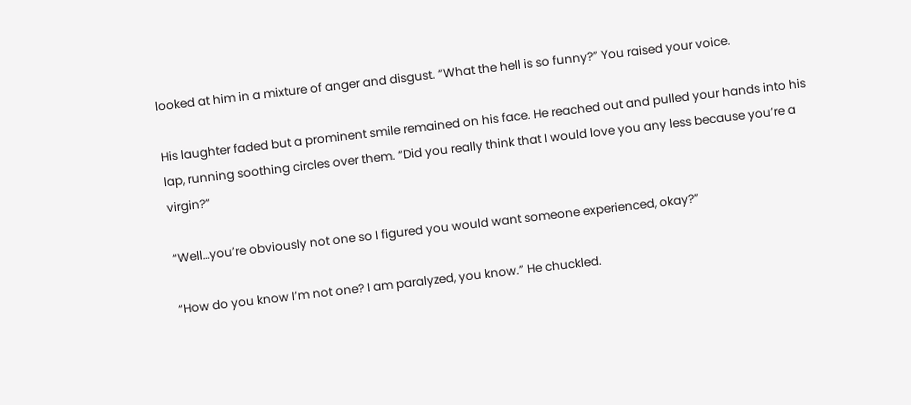looked at him in a mixture of anger and disgust. “What the hell is so funny?” You raised your voice.

His laughter faded but a prominent smile remained on his face. He reached out and pulled your hands into his lap, running soothing circles over them. “Did you really think that I would love you any less because you’re a virgin?”

“Well…you’re obviously not one so I figured you would want someone experienced, okay?”

“How do you know I’m not one? I am paralyzed, you know.” He chuckled.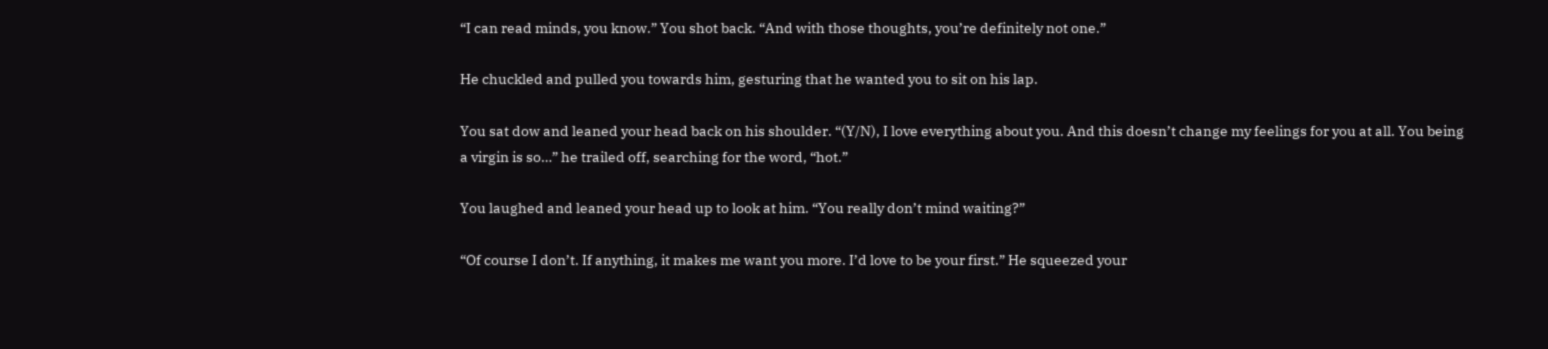“I can read minds, you know.” You shot back. “And with those thoughts, you’re definitely not one.”

He chuckled and pulled you towards him, gesturing that he wanted you to sit on his lap.

You sat dow and leaned your head back on his shoulder. “(Y/N), I love everything about you. And this doesn’t change my feelings for you at all. You being a virgin is so…” he trailed off, searching for the word, “hot.”

You laughed and leaned your head up to look at him. “You really don’t mind waiting?”

“Of course I don’t. If anything, it makes me want you more. I’d love to be your first.” He squeezed your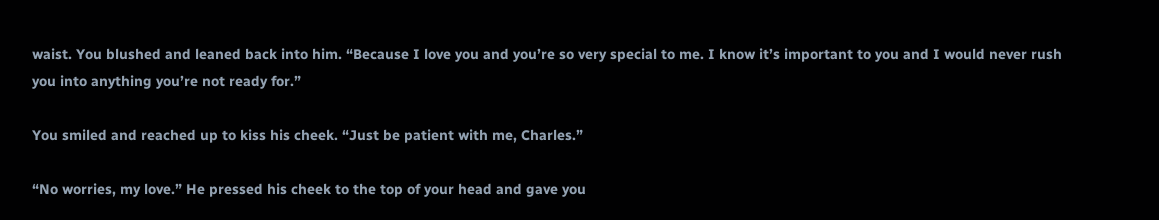waist. You blushed and leaned back into him. “Because I love you and you’re so very special to me. I know it’s important to you and I would never rush you into anything you’re not ready for.”

You smiled and reached up to kiss his cheek. “Just be patient with me, Charles.”

“No worries, my love.” He pressed his cheek to the top of your head and gave you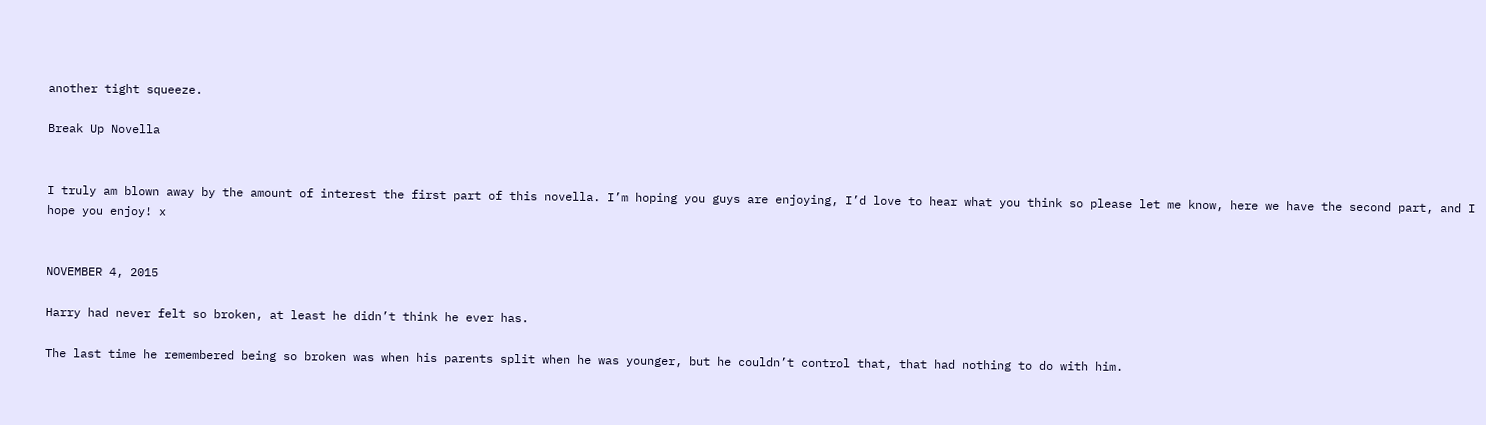another tight squeeze.

Break Up Novella


I truly am blown away by the amount of interest the first part of this novella. I’m hoping you guys are enjoying, I’d love to hear what you think so please let me know, here we have the second part, and I hope you enjoy! x


NOVEMBER 4, 2015

Harry had never felt so broken, at least he didn’t think he ever has.

The last time he remembered being so broken was when his parents split when he was younger, but he couldn’t control that, that had nothing to do with him.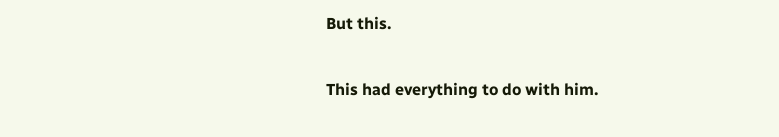But this.

This had everything to do with him.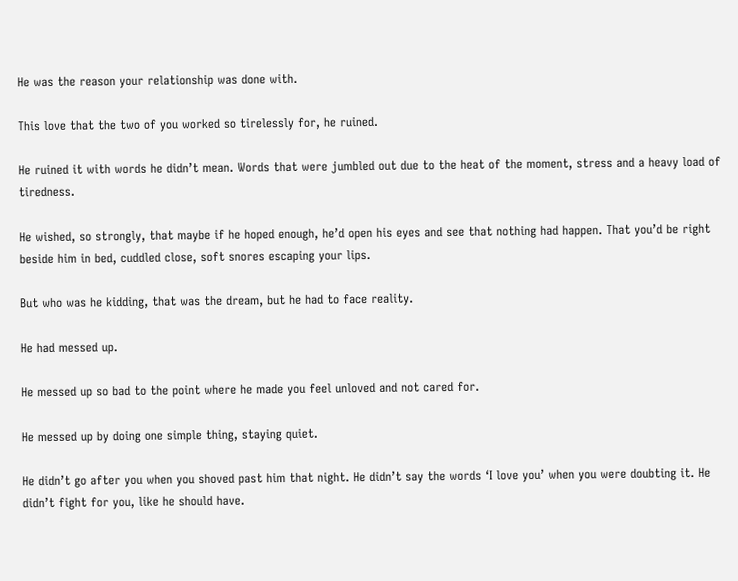He was the reason your relationship was done with.

This love that the two of you worked so tirelessly for, he ruined.

He ruined it with words he didn’t mean. Words that were jumbled out due to the heat of the moment, stress and a heavy load of tiredness.

He wished, so strongly, that maybe if he hoped enough, he’d open his eyes and see that nothing had happen. That you’d be right beside him in bed, cuddled close, soft snores escaping your lips.

But who was he kidding, that was the dream, but he had to face reality.

He had messed up.

He messed up so bad to the point where he made you feel unloved and not cared for.

He messed up by doing one simple thing, staying quiet.

He didn’t go after you when you shoved past him that night. He didn’t say the words ‘I love you’ when you were doubting it. He didn’t fight for you, like he should have.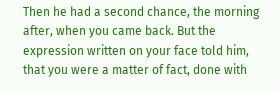Then he had a second chance, the morning after, when you came back. But the expression written on your face told him, that you were a matter of fact, done with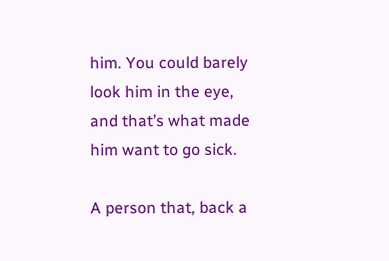him. You could barely look him in the eye, and that’s what made him want to go sick.

A person that, back a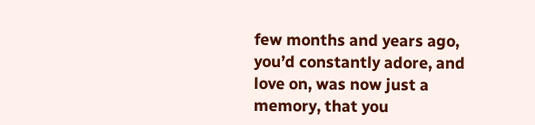few months and years ago, you’d constantly adore, and love on, was now just a memory, that you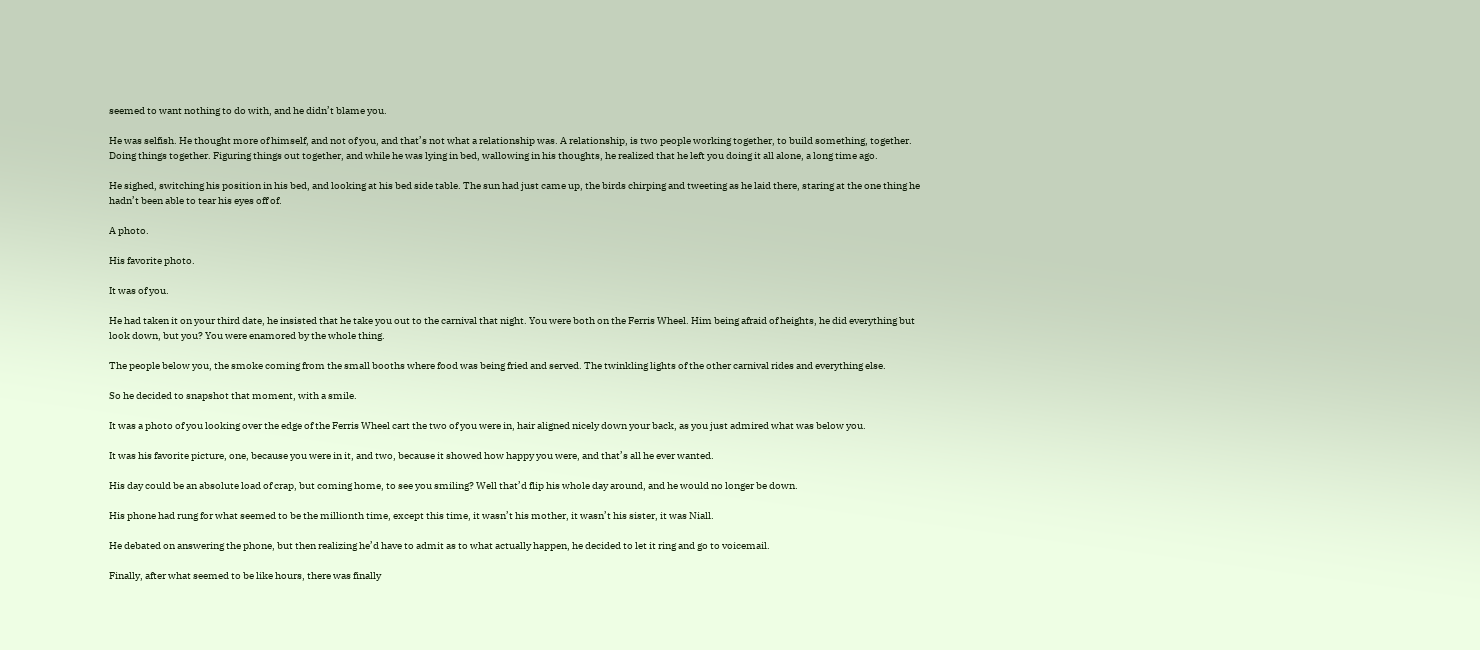seemed to want nothing to do with, and he didn’t blame you.

He was selfish. He thought more of himself, and not of you, and that’s not what a relationship was. A relationship, is two people working together, to build something, together. Doing things together. Figuring things out together, and while he was lying in bed, wallowing in his thoughts, he realized that he left you doing it all alone, a long time ago.

He sighed, switching his position in his bed, and looking at his bed side table. The sun had just came up, the birds chirping and tweeting as he laid there, staring at the one thing he hadn’t been able to tear his eyes off of.

A photo.

His favorite photo.

It was of you.

He had taken it on your third date, he insisted that he take you out to the carnival that night. You were both on the Ferris Wheel. Him being afraid of heights, he did everything but look down, but you? You were enamored by the whole thing.

The people below you, the smoke coming from the small booths where food was being fried and served. The twinkling lights of the other carnival rides and everything else.

So he decided to snapshot that moment, with a smile.

It was a photo of you looking over the edge of the Ferris Wheel cart the two of you were in, hair aligned nicely down your back, as you just admired what was below you.

It was his favorite picture, one, because you were in it, and two, because it showed how happy you were, and that’s all he ever wanted.

His day could be an absolute load of crap, but coming home, to see you smiling? Well that’d flip his whole day around, and he would no longer be down.

His phone had rung for what seemed to be the millionth time, except this time, it wasn’t his mother, it wasn’t his sister, it was Niall.

He debated on answering the phone, but then realizing he’d have to admit as to what actually happen, he decided to let it ring and go to voicemail.

Finally, after what seemed to be like hours, there was finally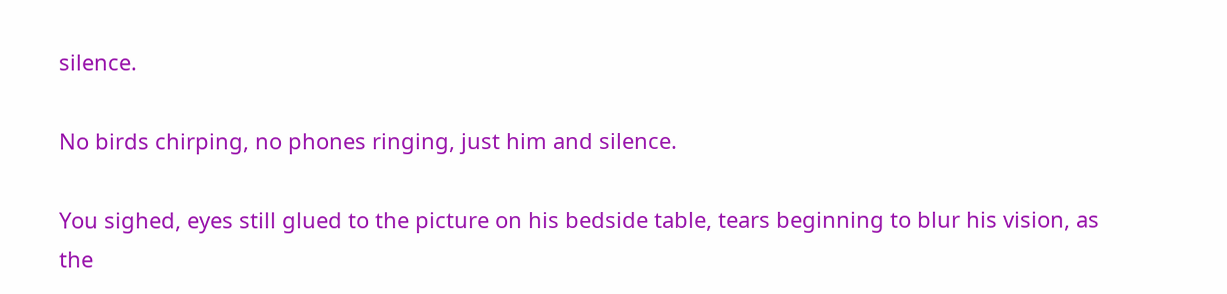silence.

No birds chirping, no phones ringing, just him and silence.

You sighed, eyes still glued to the picture on his bedside table, tears beginning to blur his vision, as the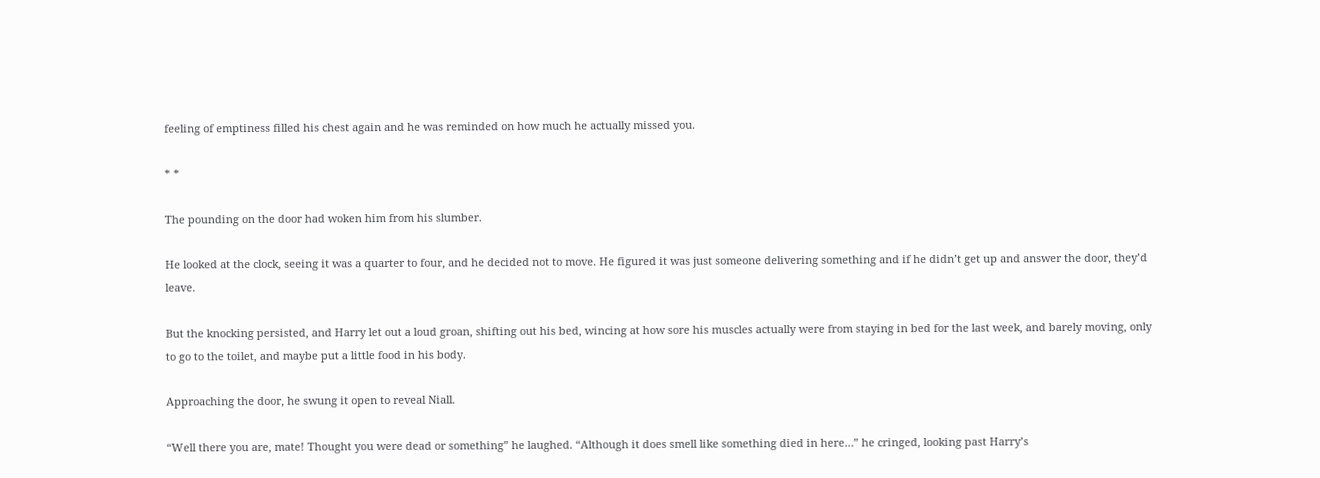feeling of emptiness filled his chest again and he was reminded on how much he actually missed you.

* *

The pounding on the door had woken him from his slumber.

He looked at the clock, seeing it was a quarter to four, and he decided not to move. He figured it was just someone delivering something and if he didn’t get up and answer the door, they’d leave.

But the knocking persisted, and Harry let out a loud groan, shifting out his bed, wincing at how sore his muscles actually were from staying in bed for the last week, and barely moving, only to go to the toilet, and maybe put a little food in his body.

Approaching the door, he swung it open to reveal Niall.

“Well there you are, mate! Thought you were dead or something” he laughed. “Although it does smell like something died in here…” he cringed, looking past Harry’s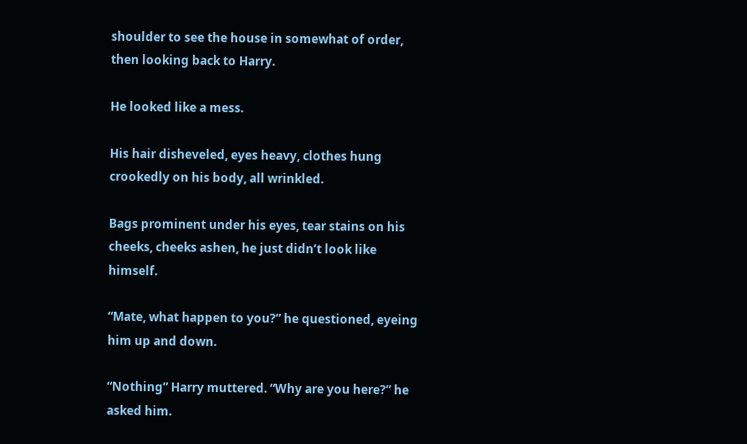shoulder to see the house in somewhat of order, then looking back to Harry.

He looked like a mess.

His hair disheveled, eyes heavy, clothes hung crookedly on his body, all wrinkled.

Bags prominent under his eyes, tear stains on his cheeks, cheeks ashen, he just didn’t look like himself.

“Mate, what happen to you?” he questioned, eyeing him up and down.

“Nothing” Harry muttered. “Why are you here?” he asked him.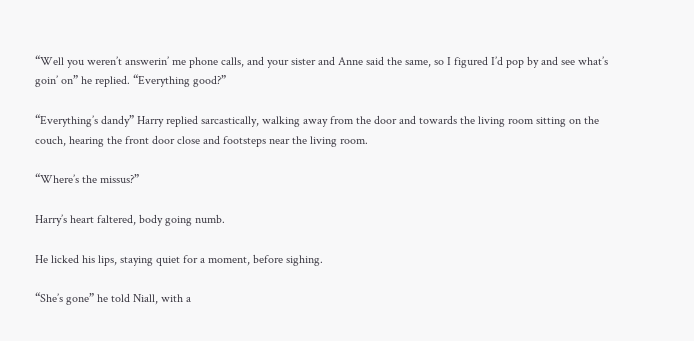“Well you weren’t answerin’ me phone calls, and your sister and Anne said the same, so I figured I’d pop by and see what’s goin’ on” he replied. “Everything good?”

“Everything’s dandy” Harry replied sarcastically, walking away from the door and towards the living room sitting on the couch, hearing the front door close and footsteps near the living room.

“Where’s the missus?”

Harry’s heart faltered, body going numb.

He licked his lips, staying quiet for a moment, before sighing.

“She’s gone” he told Niall, with a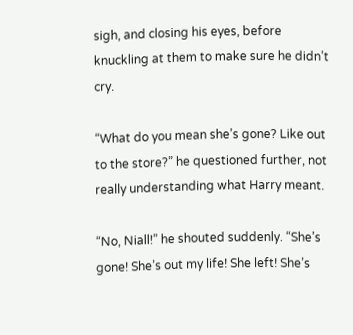sigh, and closing his eyes, before knuckling at them to make sure he didn’t cry.

“What do you mean she’s gone? Like out to the store?” he questioned further, not really understanding what Harry meant.

“No, Niall!” he shouted suddenly. “She’s gone! She’s out my life! She left! She’s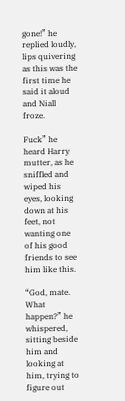gone!” he replied loudly, lips quivering as this was the first time he said it aloud and Niall froze.

Fuck” he heard Harry mutter, as he sniffled and wiped his eyes, looking down at his feet, not wanting one of his good friends to see him like this.

“God, mate. What happen?” he whispered, sitting beside him and looking at him, trying to figure out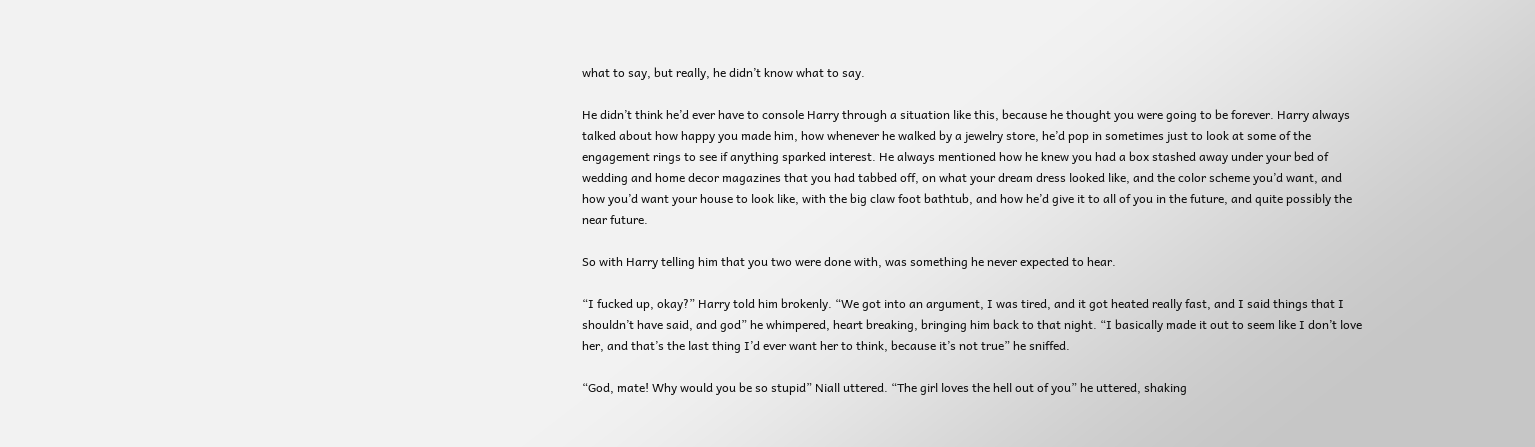what to say, but really, he didn’t know what to say.

He didn’t think he’d ever have to console Harry through a situation like this, because he thought you were going to be forever. Harry always talked about how happy you made him, how whenever he walked by a jewelry store, he’d pop in sometimes just to look at some of the engagement rings to see if anything sparked interest. He always mentioned how he knew you had a box stashed away under your bed of wedding and home decor magazines that you had tabbed off, on what your dream dress looked like, and the color scheme you’d want, and how you’d want your house to look like, with the big claw foot bathtub, and how he’d give it to all of you in the future, and quite possibly the near future.

So with Harry telling him that you two were done with, was something he never expected to hear.

“I fucked up, okay?” Harry told him brokenly. “We got into an argument, I was tired, and it got heated really fast, and I said things that I shouldn’t have said, and god” he whimpered, heart breaking, bringing him back to that night. “I basically made it out to seem like I don’t love her, and that’s the last thing I’d ever want her to think, because it’s not true” he sniffed.

“God, mate! Why would you be so stupid” Niall uttered. “The girl loves the hell out of you” he uttered, shaking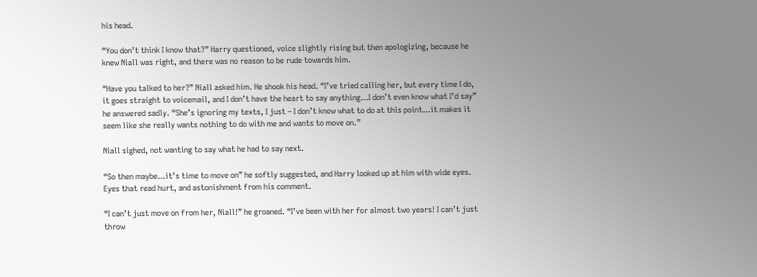his head.

“You don’t think I know that?” Harry questioned, voice slightly rising but then apologizing, because he knew Niall was right, and there was no reason to be rude towards him.

“Have you talked to her?” Niall asked him. He shook his head. “I’ve tried calling her, but every time I do, it goes straight to voicemail, and I don’t have the heart to say anything…I don’t even know what I’d say” he answered sadly. “She’s ignoring my texts, I just – I don’t know what to do at this point…it makes it seem like she really wants nothing to do with me and wants to move on.”

Niall sighed, not wanting to say what he had to say next.

“So then maybe…it’s time to move on” he softly suggested, and Harry looked up at him with wide eyes. Eyes that read hurt, and astonishment from his comment.

“I can’t just move on from her, Niall!” he groaned. “I’ve been with her for almost two years! I can’t just throw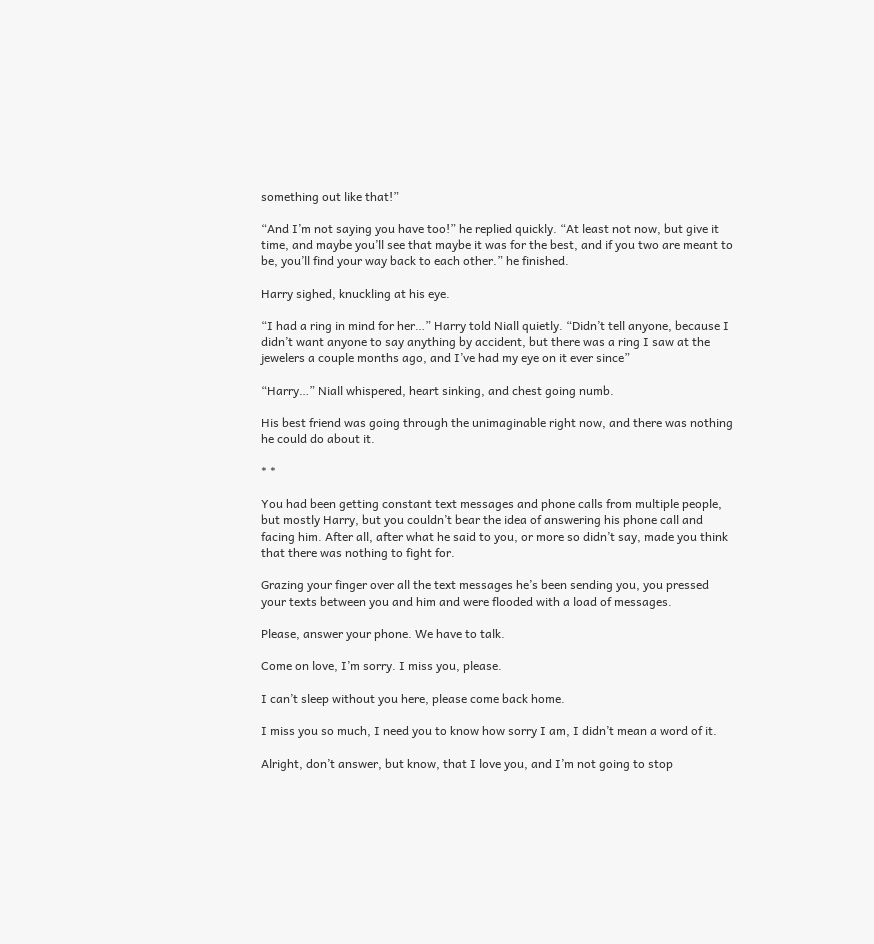something out like that!”

“And I’m not saying you have too!” he replied quickly. “At least not now, but give it time, and maybe you’ll see that maybe it was for the best, and if you two are meant to be, you’ll find your way back to each other.” he finished.

Harry sighed, knuckling at his eye.

“I had a ring in mind for her…” Harry told Niall quietly. “Didn’t tell anyone, because I didn’t want anyone to say anything by accident, but there was a ring I saw at the jewelers a couple months ago, and I’ve had my eye on it ever since”

“Harry…” Niall whispered, heart sinking, and chest going numb.

His best friend was going through the unimaginable right now, and there was nothing he could do about it.

* *

You had been getting constant text messages and phone calls from multiple people, but mostly Harry, but you couldn’t bear the idea of answering his phone call and facing him. After all, after what he said to you, or more so didn’t say, made you think that there was nothing to fight for.

Grazing your finger over all the text messages he’s been sending you, you pressed your texts between you and him and were flooded with a load of messages.

Please, answer your phone. We have to talk.

Come on love, I’m sorry. I miss you, please.

I can’t sleep without you here, please come back home.

I miss you so much, I need you to know how sorry I am, I didn’t mean a word of it.

Alright, don’t answer, but know, that I love you, and I’m not going to stop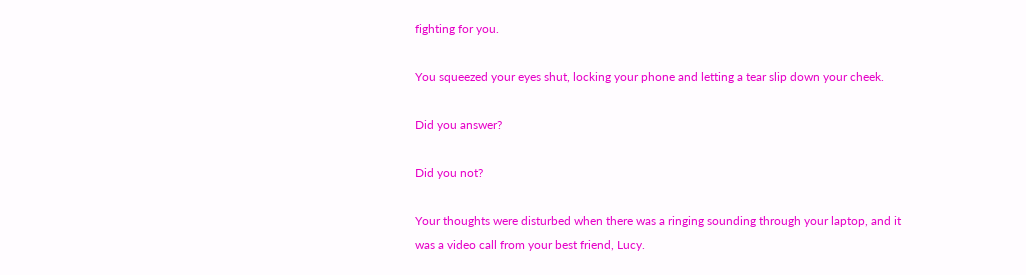fighting for you.

You squeezed your eyes shut, locking your phone and letting a tear slip down your cheek.

Did you answer?

Did you not?

Your thoughts were disturbed when there was a ringing sounding through your laptop, and it was a video call from your best friend, Lucy.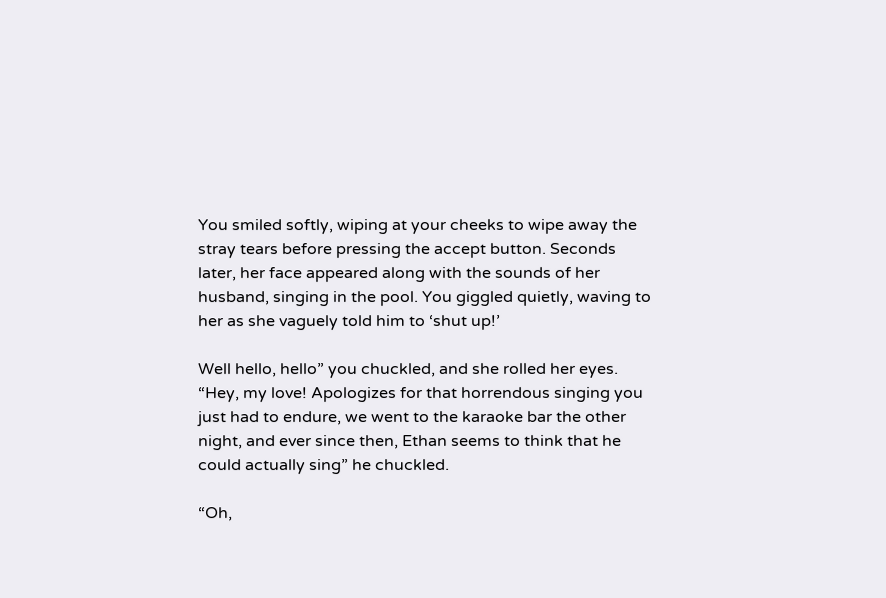You smiled softly, wiping at your cheeks to wipe away the stray tears before pressing the accept button. Seconds later, her face appeared along with the sounds of her husband, singing in the pool. You giggled quietly, waving to her as she vaguely told him to ‘shut up!’

Well hello, hello” you chuckled, and she rolled her eyes. “Hey, my love! Apologizes for that horrendous singing you just had to endure, we went to the karaoke bar the other night, and ever since then, Ethan seems to think that he could actually sing” he chuckled.

“Oh,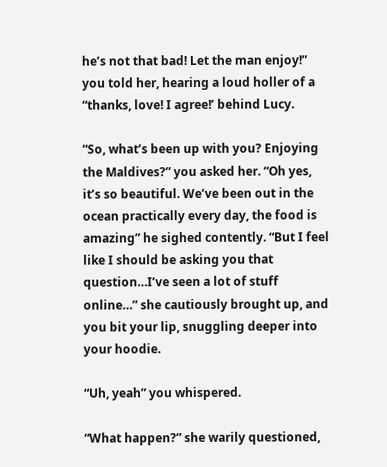he’s not that bad! Let the man enjoy!” you told her, hearing a loud holler of a “thanks, love! I agree!’ behind Lucy.

“So, what’s been up with you? Enjoying the Maldives?” you asked her. “Oh yes, it’s so beautiful. We’ve been out in the ocean practically every day, the food is amazing” he sighed contently. “But I feel like I should be asking you that question…I’ve seen a lot of stuff online…” she cautiously brought up, and you bit your lip, snuggling deeper into your hoodie.

“Uh, yeah” you whispered.

“What happen?” she warily questioned,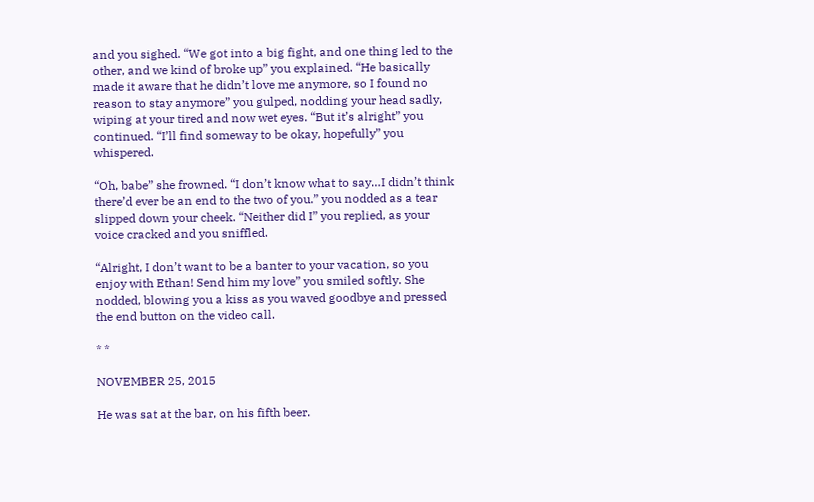and you sighed. “We got into a big fight, and one thing led to the other, and we kind of broke up” you explained. “He basically made it aware that he didn’t love me anymore, so I found no reason to stay anymore” you gulped, nodding your head sadly, wiping at your tired and now wet eyes. “But it’s alright” you continued. “I’ll find someway to be okay, hopefully” you whispered.

“Oh, babe” she frowned. “I don’t know what to say…I didn’t think there’d ever be an end to the two of you.” you nodded as a tear slipped down your cheek. “Neither did I” you replied, as your voice cracked and you sniffled.

“Alright, I don’t want to be a banter to your vacation, so you enjoy with Ethan! Send him my love” you smiled softly. She nodded, blowing you a kiss as you waved goodbye and pressed the end button on the video call.

* *

NOVEMBER 25, 2015

He was sat at the bar, on his fifth beer.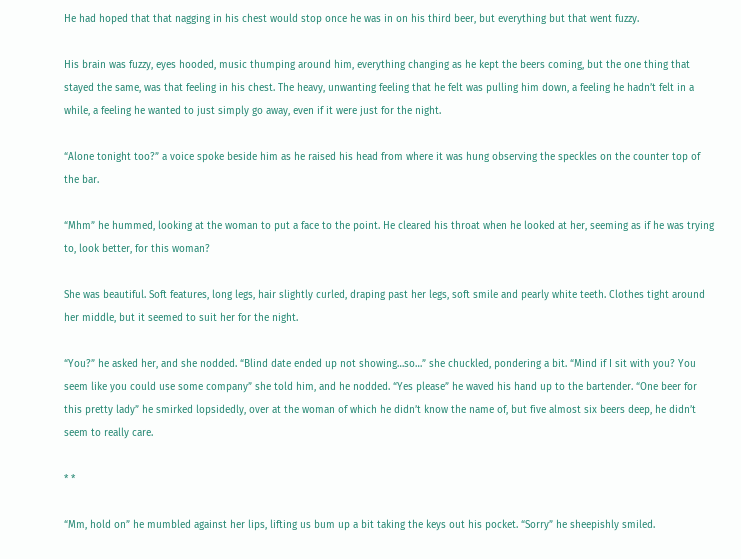He had hoped that that nagging in his chest would stop once he was in on his third beer, but everything but that went fuzzy.

His brain was fuzzy, eyes hooded, music thumping around him, everything changing as he kept the beers coming, but the one thing that stayed the same, was that feeling in his chest. The heavy, unwanting feeling that he felt was pulling him down, a feeling he hadn’t felt in a while, a feeling he wanted to just simply go away, even if it were just for the night.

“Alone tonight too?” a voice spoke beside him as he raised his head from where it was hung observing the speckles on the counter top of the bar.

“Mhm” he hummed, looking at the woman to put a face to the point. He cleared his throat when he looked at her, seeming as if he was trying to, look better, for this woman?

She was beautiful. Soft features, long legs, hair slightly curled, draping past her legs, soft smile and pearly white teeth. Clothes tight around her middle, but it seemed to suit her for the night.

“You?” he asked her, and she nodded. “Blind date ended up not showing…so…” she chuckled, pondering a bit. “Mind if I sit with you? You seem like you could use some company” she told him, and he nodded. “Yes please” he waved his hand up to the bartender. “One beer for this pretty lady” he smirked lopsidedly, over at the woman of which he didn’t know the name of, but five almost six beers deep, he didn’t seem to really care.

* *

“Mm, hold on” he mumbled against her lips, lifting us bum up a bit taking the keys out his pocket. “Sorry” he sheepishly smiled.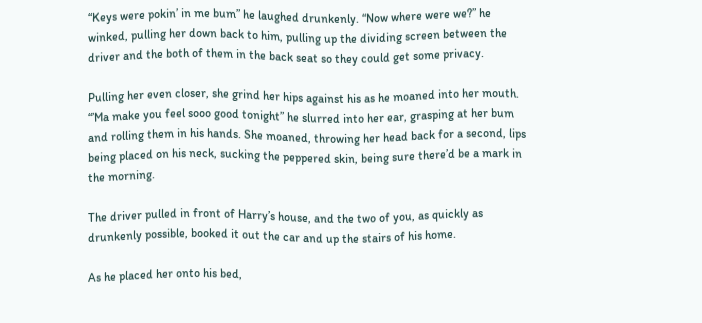“Keys were pokin’ in me bum” he laughed drunkenly. “Now where were we?” he winked, pulling her down back to him, pulling up the dividing screen between the driver and the both of them in the back seat so they could get some privacy.

Pulling her even closer, she grind her hips against his as he moaned into her mouth. “’Ma make you feel sooo good tonight” he slurred into her ear, grasping at her bum and rolling them in his hands. She moaned, throwing her head back for a second, lips being placed on his neck, sucking the peppered skin, being sure there’d be a mark in the morning.

The driver pulled in front of Harry’s house, and the two of you, as quickly as drunkenly possible, booked it out the car and up the stairs of his home.

As he placed her onto his bed,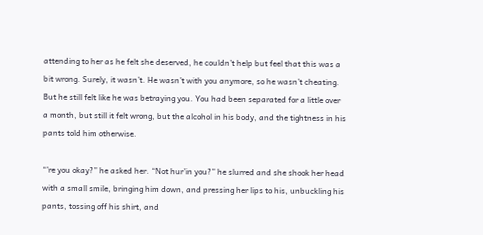attending to her as he felt she deserved, he couldn’t help but feel that this was a bit wrong. Surely, it wasn’t. He wasn’t with you anymore, so he wasn’t cheating. But he still felt like he was betraying you. You had been separated for a little over a month, but still it felt wrong, but the alcohol in his body, and the tightness in his pants told him otherwise.

“’re you okay?” he asked her. “Not hur’in you?” he slurred and she shook her head with a small smile, bringing him down, and pressing her lips to his, unbuckling his pants, tossing off his shirt, and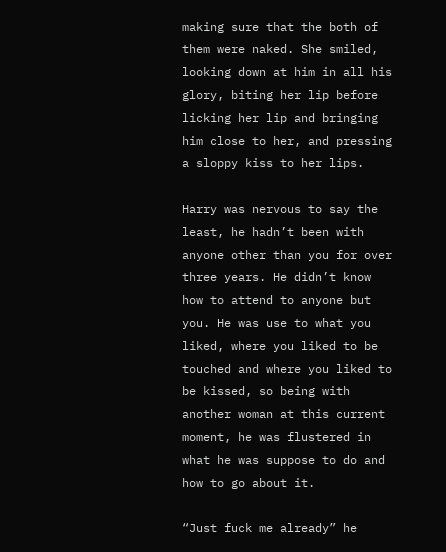making sure that the both of them were naked. She smiled, looking down at him in all his glory, biting her lip before licking her lip and bringing him close to her, and pressing a sloppy kiss to her lips.

Harry was nervous to say the least, he hadn’t been with anyone other than you for over three years. He didn’t know how to attend to anyone but you. He was use to what you liked, where you liked to be touched and where you liked to be kissed, so being with another woman at this current moment, he was flustered in what he was suppose to do and how to go about it.

“Just fuck me already” he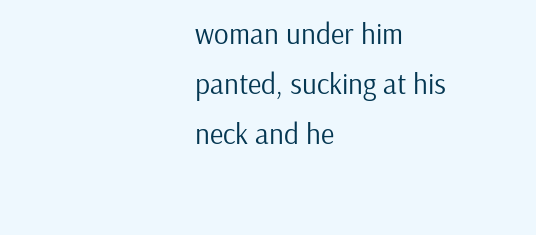woman under him panted, sucking at his neck and he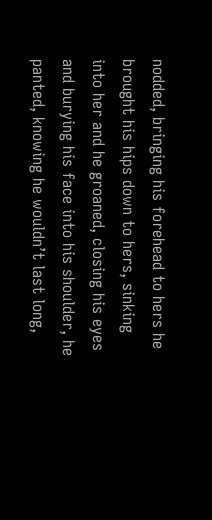nodded, bringing his forehead to hers he brought his hips down to hers, sinking into her and he groaned, closing his eyes and burying his face into his shoulder, he panted, knowing he wouldn’t last long,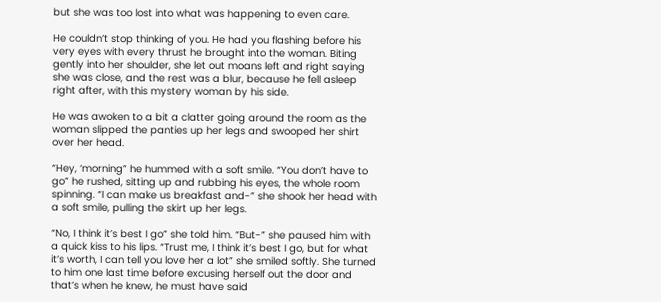but she was too lost into what was happening to even care.

He couldn’t stop thinking of you. He had you flashing before his very eyes with every thrust he brought into the woman. Biting gently into her shoulder, she let out moans left and right saying she was close, and the rest was a blur, because he fell asleep right after, with this mystery woman by his side.

He was awoken to a bit a clatter going around the room as the woman slipped the panties up her legs and swooped her shirt over her head.

“Hey, ‘morning” he hummed with a soft smile. “You don’t have to go” he rushed, sitting up and rubbing his eyes, the whole room spinning. “I can make us breakfast and-” she shook her head with a soft smile, pulling the skirt up her legs.

“No, I think it’s best I go” she told him. “But-” she paused him with a quick kiss to his lips. “Trust me, I think it’s best I go, but for what it’s worth, I can tell you love her a lot” she smiled softly. She turned to him one last time before excusing herself out the door and that’s when he knew, he must have said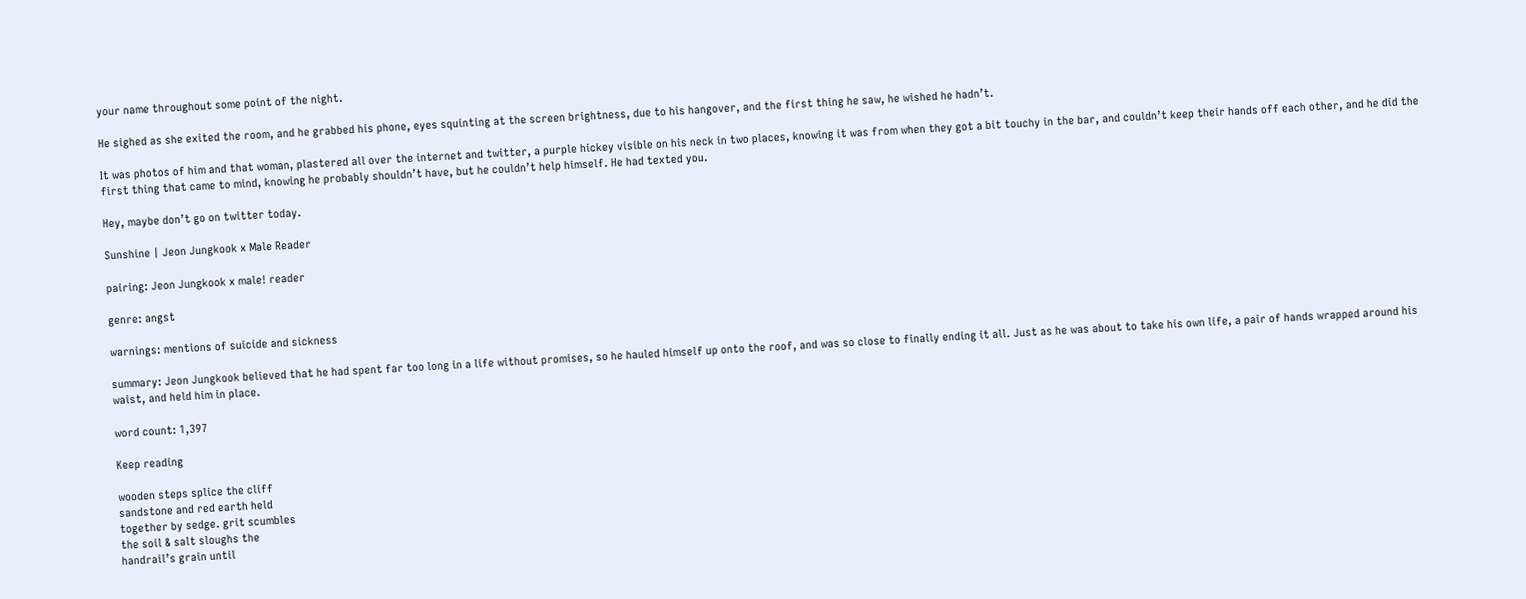your name throughout some point of the night.

He sighed as she exited the room, and he grabbed his phone, eyes squinting at the screen brightness, due to his hangover, and the first thing he saw, he wished he hadn’t.

It was photos of him and that woman, plastered all over the internet and twitter, a purple hickey visible on his neck in two places, knowing it was from when they got a bit touchy in the bar, and couldn’t keep their hands off each other, and he did the first thing that came to mind, knowing he probably shouldn’t have, but he couldn’t help himself. He had texted you.

Hey, maybe don’t go on twitter today.

Sunshine | Jeon Jungkook x Male Reader

pairing: Jeon Jungkook x male! reader

genre: angst

warnings: mentions of suicide and sickness

summary: Jeon Jungkook believed that he had spent far too long in a life without promises, so he hauled himself up onto the roof, and was so close to finally ending it all. Just as he was about to take his own life, a pair of hands wrapped around his waist, and held him in place.

word count: 1,397

Keep reading

wooden steps splice the cliff
sandstone and red earth held
together by sedge. grit scumbles
the soil & salt sloughs the
handrail’s grain until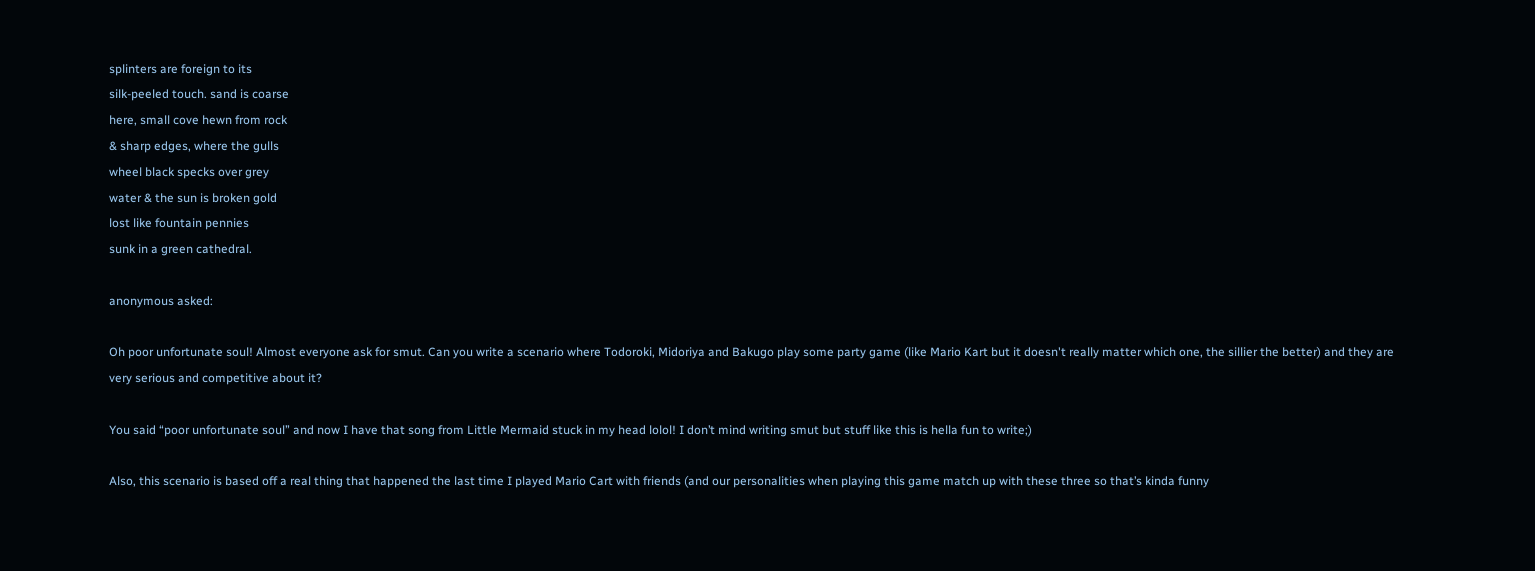splinters are foreign to its
silk-peeled touch. sand is coarse
here, small cove hewn from rock
& sharp edges, where the gulls
wheel black specks over grey
water & the sun is broken gold
lost like fountain pennies
sunk in a green cathedral.

anonymous asked:

Oh poor unfortunate soul! Almost everyone ask for smut. Can you write a scenario where Todoroki, Midoriya and Bakugo play some party game (like Mario Kart but it doesn't really matter which one, the sillier the better) and they are very serious and competitive about it?

You said “poor unfortunate soul” and now I have that song from Little Mermaid stuck in my head lolol! I don’t mind writing smut but stuff like this is hella fun to write;)

Also, this scenario is based off a real thing that happened the last time I played Mario Cart with friends (and our personalities when playing this game match up with these three so that’s kinda funny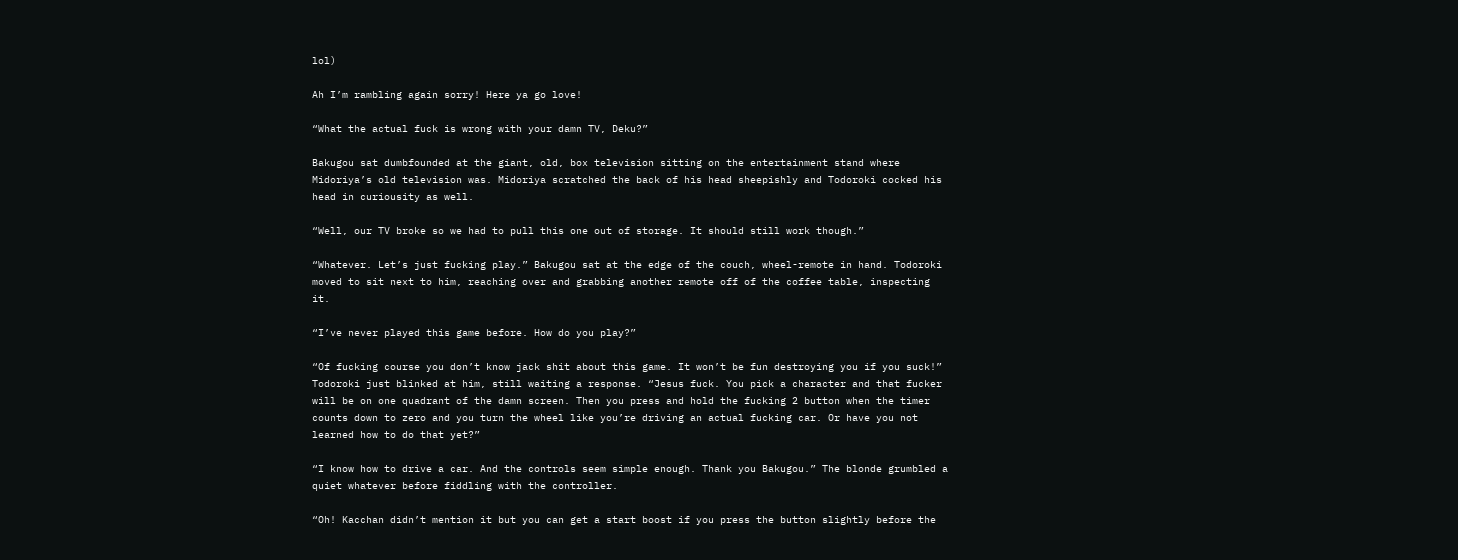lol)

Ah I’m rambling again sorry! Here ya go love!

“What the actual fuck is wrong with your damn TV, Deku?”

Bakugou sat dumbfounded at the giant, old, box television sitting on the entertainment stand where Midoriya’s old television was. Midoriya scratched the back of his head sheepishly and Todoroki cocked his head in curiousity as well.

“Well, our TV broke so we had to pull this one out of storage. It should still work though.”

“Whatever. Let’s just fucking play.” Bakugou sat at the edge of the couch, wheel-remote in hand. Todoroki moved to sit next to him, reaching over and grabbing another remote off of the coffee table, inspecting it.

“I’ve never played this game before. How do you play?”

“Of fucking course you don’t know jack shit about this game. It won’t be fun destroying you if you suck!” Todoroki just blinked at him, still waiting a response. “Jesus fuck. You pick a character and that fucker will be on one quadrant of the damn screen. Then you press and hold the fucking 2 button when the timer counts down to zero and you turn the wheel like you’re driving an actual fucking car. Or have you not learned how to do that yet?”

“I know how to drive a car. And the controls seem simple enough. Thank you Bakugou.” The blonde grumbled a quiet whatever before fiddling with the controller.

“Oh! Kacchan didn’t mention it but you can get a start boost if you press the button slightly before the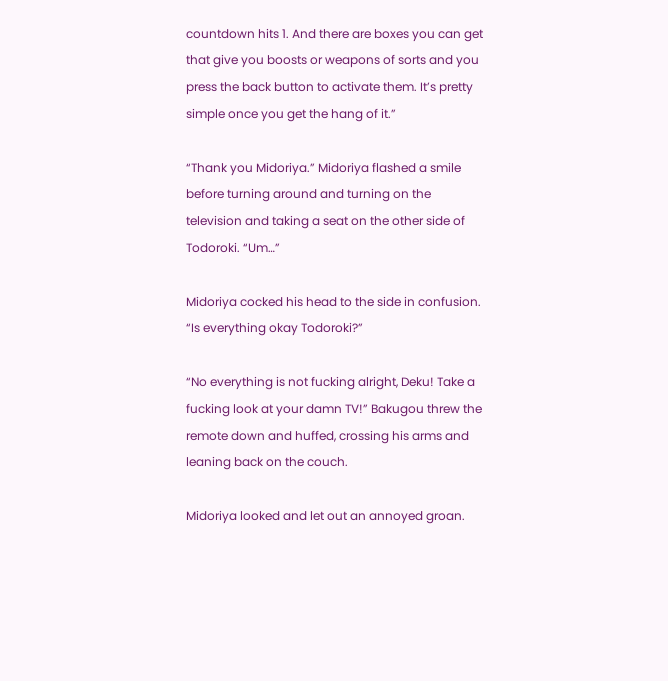countdown hits 1. And there are boxes you can get that give you boosts or weapons of sorts and you press the back button to activate them. It’s pretty simple once you get the hang of it.”

“Thank you Midoriya.” Midoriya flashed a smile before turning around and turning on the television and taking a seat on the other side of Todoroki. “Um…”

Midoriya cocked his head to the side in confusion. “Is everything okay Todoroki?”

“No everything is not fucking alright, Deku! Take a fucking look at your damn TV!” Bakugou threw the remote down and huffed, crossing his arms and leaning back on the couch.

Midoriya looked and let out an annoyed groan.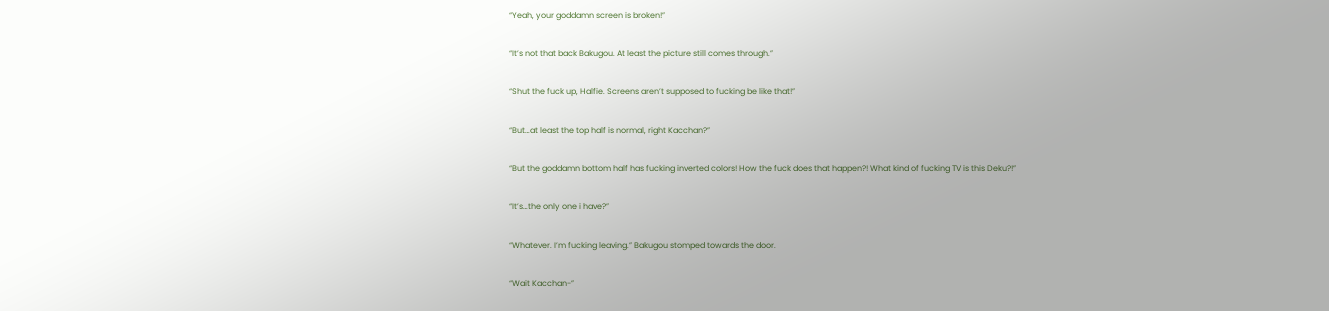“Yeah, your goddamn screen is broken!”

“It’s not that back Bakugou. At least the picture still comes through.”

“Shut the fuck up, Halfie. Screens aren’t supposed to fucking be like that!”

“But…at least the top half is normal, right Kacchan?”

“But the goddamn bottom half has fucking inverted colors! How the fuck does that happen?! What kind of fucking TV is this Deku?!”

“It’s…the only one i have?”

“Whatever. I’m fucking leaving.” Bakugou stomped towards the door.

“Wait Kacchan-”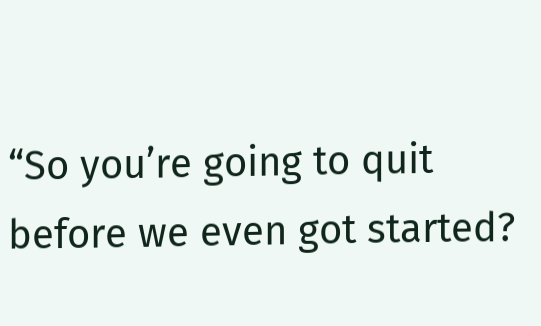“So you’re going to quit before we even got started?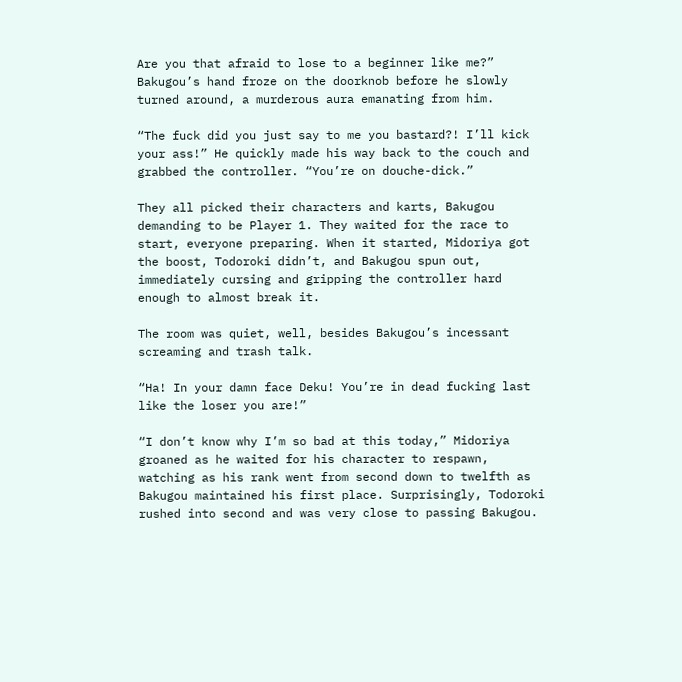Are you that afraid to lose to a beginner like me?” Bakugou’s hand froze on the doorknob before he slowly turned around, a murderous aura emanating from him.

“The fuck did you just say to me you bastard?! I’ll kick your ass!” He quickly made his way back to the couch and grabbed the controller. “You’re on douche-dick.”

They all picked their characters and karts, Bakugou demanding to be Player 1. They waited for the race to start, everyone preparing. When it started, Midoriya got the boost, Todoroki didn’t, and Bakugou spun out, immediately cursing and gripping the controller hard enough to almost break it.

The room was quiet, well, besides Bakugou’s incessant screaming and trash talk.

“Ha! In your damn face Deku! You’re in dead fucking last like the loser you are!”

“I don’t know why I’m so bad at this today,” Midoriya groaned as he waited for his character to respawn, watching as his rank went from second down to twelfth as Bakugou maintained his first place. Surprisingly, Todoroki rushed into second and was very close to passing Bakugou.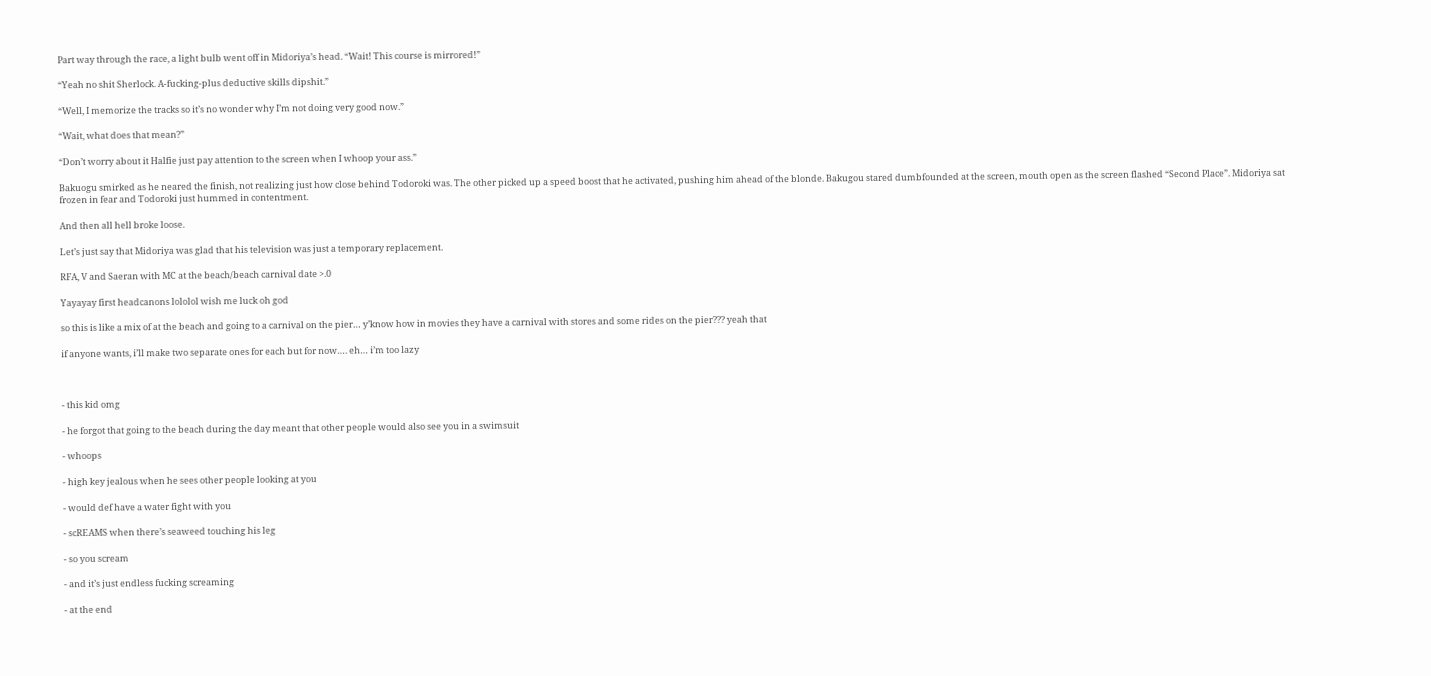Part way through the race, a light bulb went off in Midoriya’s head. “Wait! This course is mirrored!”

“Yeah no shit Sherlock. A-fucking-plus deductive skills dipshit.”

“Well, I memorize the tracks so it’s no wonder why I’m not doing very good now.”

“Wait, what does that mean?”

“Don’t worry about it Halfie just pay attention to the screen when I whoop your ass.”

Bakuogu smirked as he neared the finish, not realizing just how close behind Todoroki was. The other picked up a speed boost that he activated, pushing him ahead of the blonde. Bakugou stared dumbfounded at the screen, mouth open as the screen flashed “Second Place”. Midoriya sat frozen in fear and Todoroki just hummed in contentment.

And then all hell broke loose.

Let’s just say that Midoriya was glad that his television was just a temporary replacement.

RFA, V and Saeran with MC at the beach/beach carnival date >.0

Yayayay first headcanons lololol wish me luck oh god

so this is like a mix of at the beach and going to a carnival on the pier… y’know how in movies they have a carnival with stores and some rides on the pier??? yeah that

if anyone wants, i’ll make two separate ones for each but for now…. eh… i’m too lazy



- this kid omg

- he forgot that going to the beach during the day meant that other people would also see you in a swimsuit

- whoops

- high key jealous when he sees other people looking at you

- would def have a water fight with you

- scREAMS when there’s seaweed touching his leg

- so you scream

- and it’s just endless fucking screaming

- at the end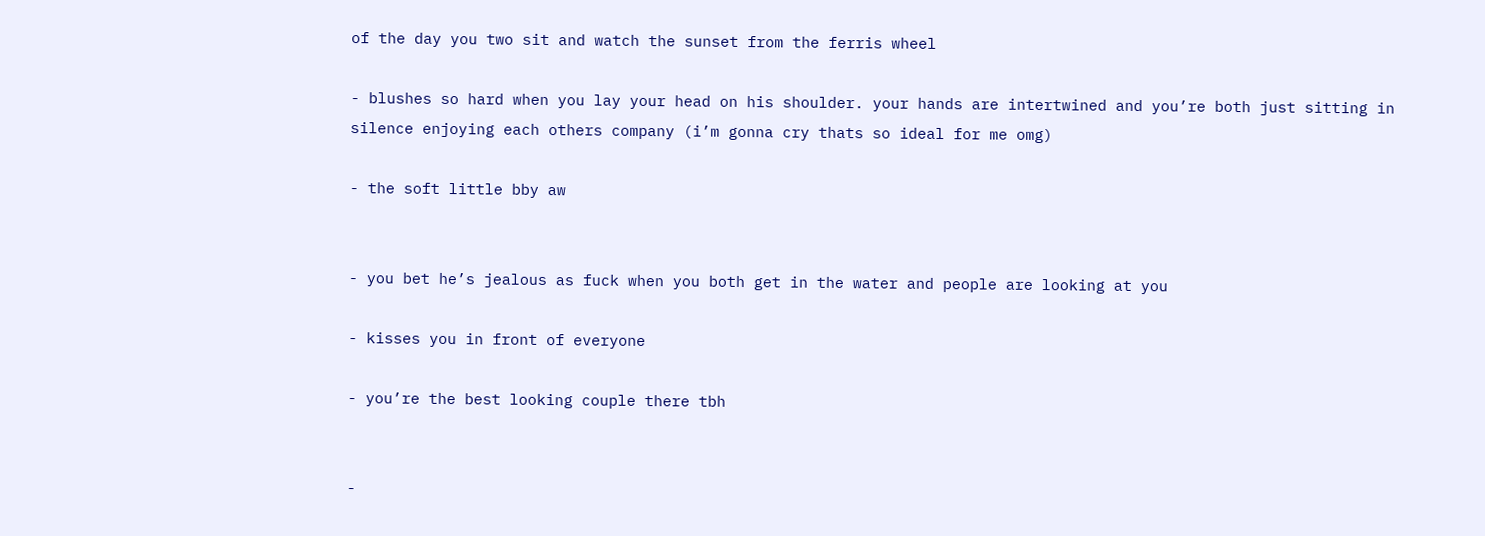of the day you two sit and watch the sunset from the ferris wheel

- blushes so hard when you lay your head on his shoulder. your hands are intertwined and you’re both just sitting in silence enjoying each others company (i’m gonna cry thats so ideal for me omg)

- the soft little bby aw


- you bet he’s jealous as fuck when you both get in the water and people are looking at you

- kisses you in front of everyone

- you’re the best looking couple there tbh


-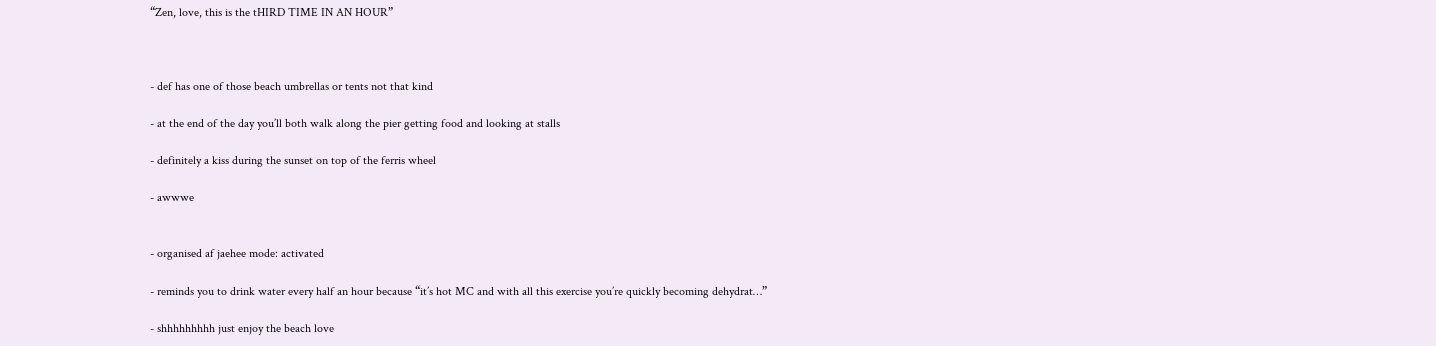“Zen, love, this is the tHIRD TIME IN AN HOUR”



- def has one of those beach umbrellas or tents not that kind

- at the end of the day you’ll both walk along the pier getting food and looking at stalls

- definitely a kiss during the sunset on top of the ferris wheel

- awwwe


- organised af jaehee mode: activated

- reminds you to drink water every half an hour because “it’s hot MC and with all this exercise you’re quickly becoming dehydrat…”

- shhhhhhhhh just enjoy the beach love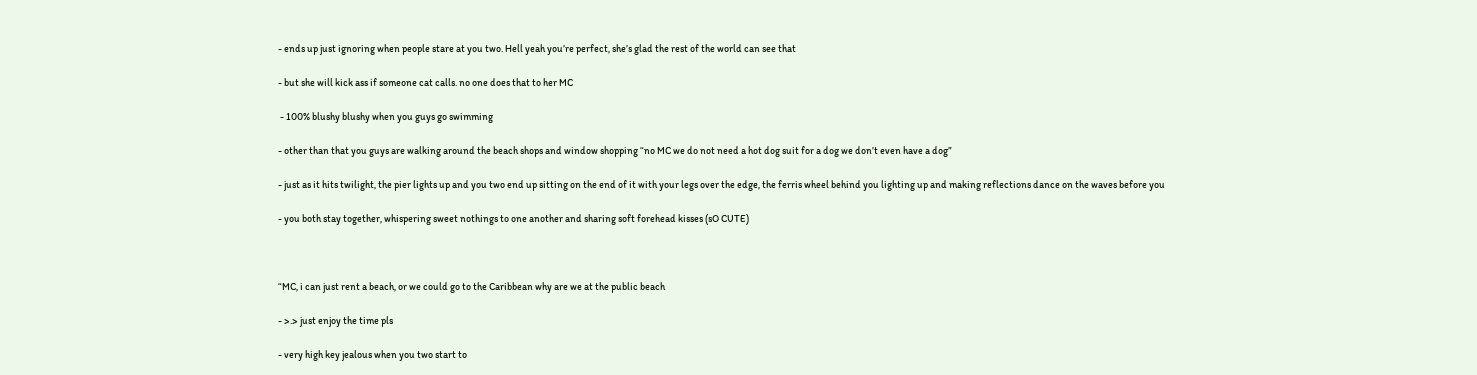- ends up just ignoring when people stare at you two. Hell yeah you’re perfect, she’s glad the rest of the world can see that

- but she will kick ass if someone cat calls. no one does that to her MC

 - 100% blushy blushy when you guys go swimming

- other than that you guys are walking around the beach shops and window shopping “no MC we do not need a hot dog suit for a dog we don’t even have a dog”

- just as it hits twilight, the pier lights up and you two end up sitting on the end of it with your legs over the edge, the ferris wheel behind you lighting up and making reflections dance on the waves before you

- you both stay together, whispering sweet nothings to one another and sharing soft forehead kisses (sO CUTE)



“MC, i can just rent a beach, or we could go to the Caribbean why are we at the public beach

- >.> just enjoy the time pls

- very high key jealous when you two start to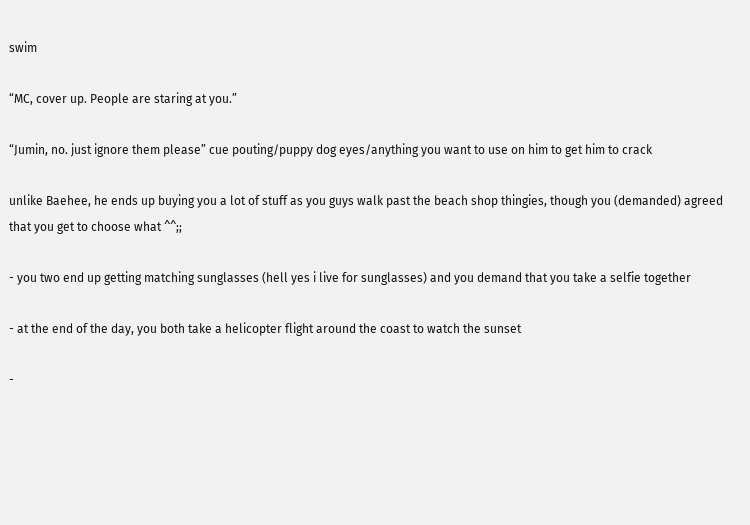swim

“MC, cover up. People are staring at you.”

“Jumin, no. just ignore them please” cue pouting/puppy dog eyes/anything you want to use on him to get him to crack

unlike Baehee, he ends up buying you a lot of stuff as you guys walk past the beach shop thingies, though you (demanded) agreed that you get to choose what ^^;;

- you two end up getting matching sunglasses (hell yes i live for sunglasses) and you demand that you take a selfie together

- at the end of the day, you both take a helicopter flight around the coast to watch the sunset

-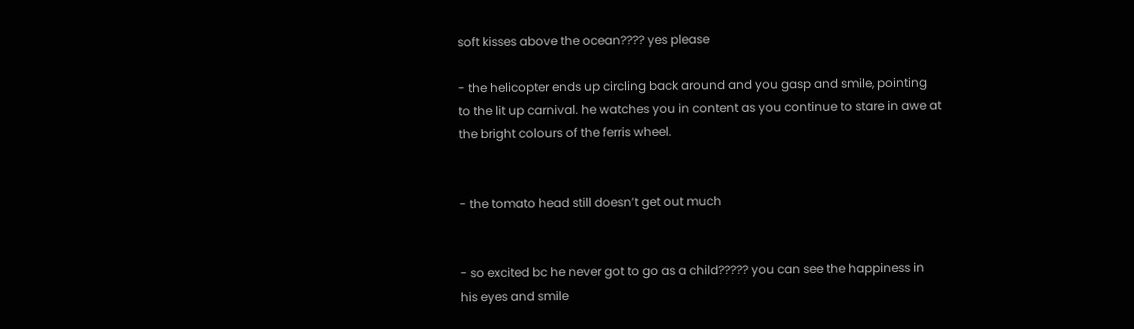soft kisses above the ocean???? yes please

- the helicopter ends up circling back around and you gasp and smile, pointing to the lit up carnival. he watches you in content as you continue to stare in awe at the bright colours of the ferris wheel.


- the tomato head still doesn’t get out much


- so excited bc he never got to go as a child????? you can see the happiness in his eyes and smile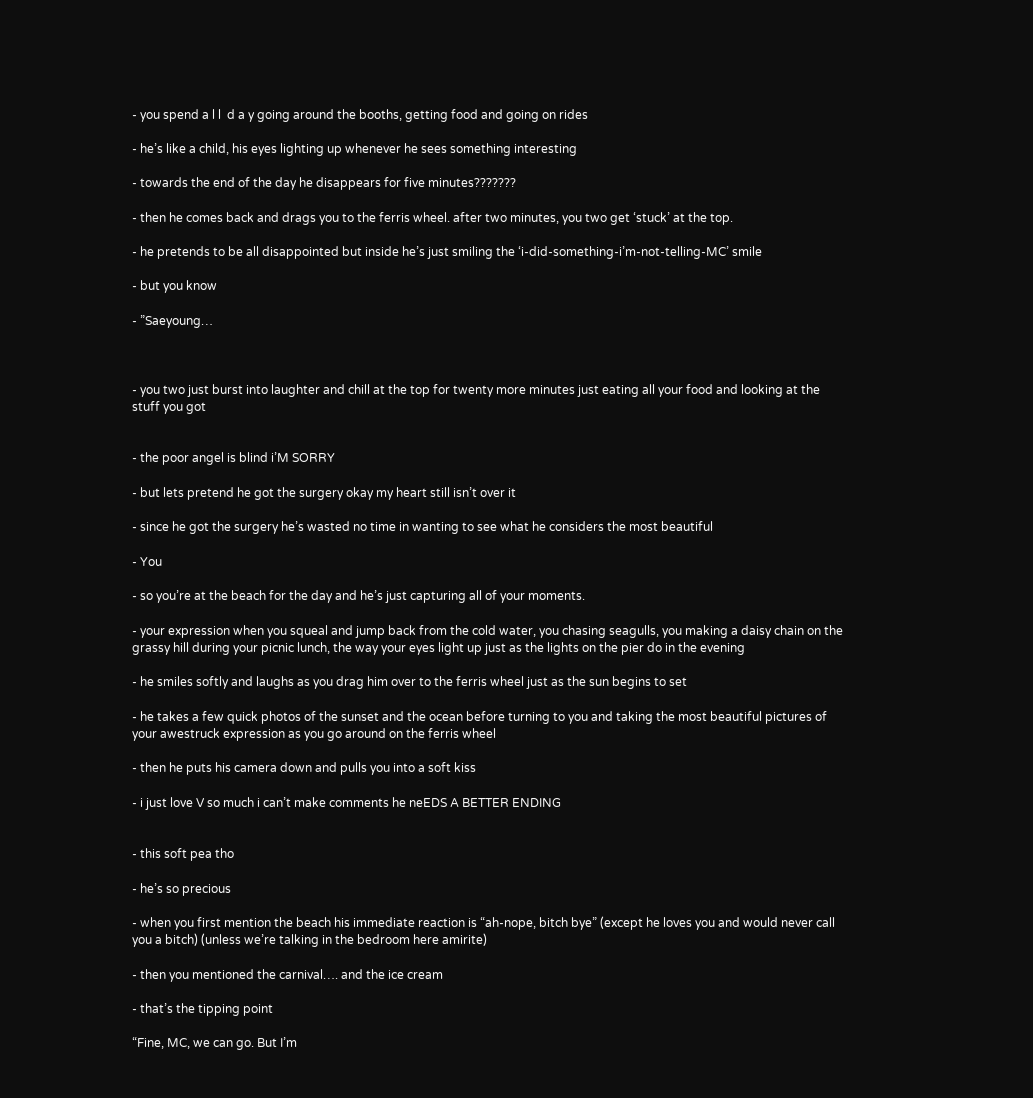- you spend a l l  d a y going around the booths, getting food and going on rides

- he’s like a child, his eyes lighting up whenever he sees something interesting

- towards the end of the day he disappears for five minutes???????

- then he comes back and drags you to the ferris wheel. after two minutes, you two get ‘stuck’ at the top.

- he pretends to be all disappointed but inside he’s just smiling the ‘i-did-something-i’m-not-telling-MC’ smile

- but you know

- ”Saeyoung…



- you two just burst into laughter and chill at the top for twenty more minutes just eating all your food and looking at the stuff you got


- the poor angel is blind i’M SORRY

- but lets pretend he got the surgery okay my heart still isn’t over it

- since he got the surgery he’s wasted no time in wanting to see what he considers the most beautiful

- You

- so you’re at the beach for the day and he’s just capturing all of your moments.

- your expression when you squeal and jump back from the cold water, you chasing seagulls, you making a daisy chain on the grassy hill during your picnic lunch, the way your eyes light up just as the lights on the pier do in the evening

- he smiles softly and laughs as you drag him over to the ferris wheel just as the sun begins to set

- he takes a few quick photos of the sunset and the ocean before turning to you and taking the most beautiful pictures of your awestruck expression as you go around on the ferris wheel

- then he puts his camera down and pulls you into a soft kiss

- i just love V so much i can’t make comments he neEDS A BETTER ENDING


- this soft pea tho

- he’s so precious

- when you first mention the beach his immediate reaction is “ah-nope, bitch bye” (except he loves you and would never call you a bitch) (unless we’re talking in the bedroom here amirite)

- then you mentioned the carnival…. and the ice cream

- that’s the tipping point

“Fine, MC, we can go. But I’m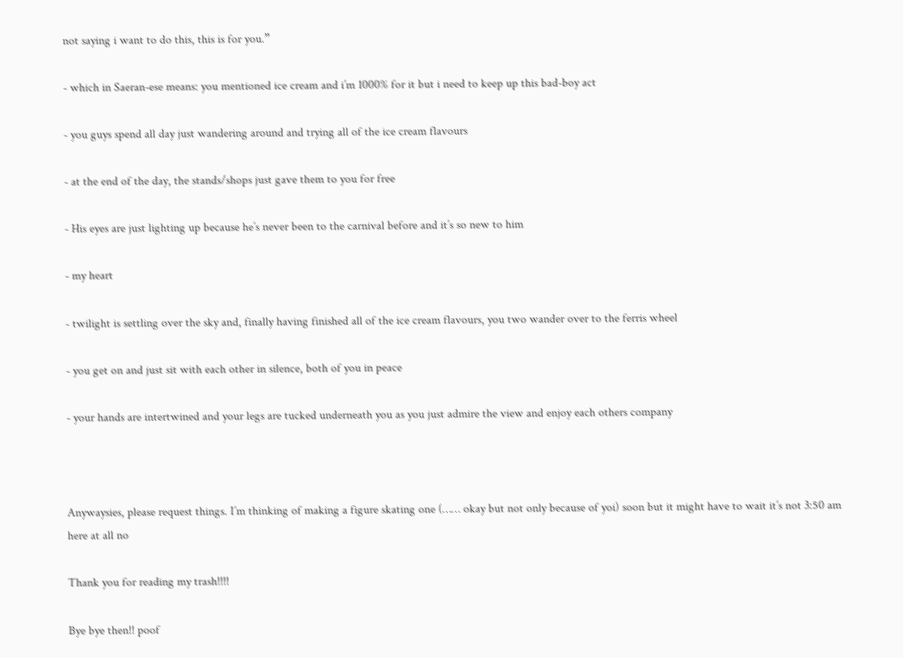not saying i want to do this, this is for you.”

- which in Saeran-ese means: you mentioned ice cream and i’m 1000% for it but i need to keep up this bad-boy act

- you guys spend all day just wandering around and trying all of the ice cream flavours

- at the end of the day, the stands/shops just gave them to you for free

- His eyes are just lighting up because he’s never been to the carnival before and it’s so new to him

- my heart

- twilight is settling over the sky and, finally having finished all of the ice cream flavours, you two wander over to the ferris wheel

- you get on and just sit with each other in silence, both of you in peace

- your hands are intertwined and your legs are tucked underneath you as you just admire the view and enjoy each others company



Anywaysies, please request things. I’m thinking of making a figure skating one (…… okay but not only because of yoi) soon but it might have to wait it’s not 3:50 am here at all no

Thank you for reading my trash!!!!

Bye bye then!! poof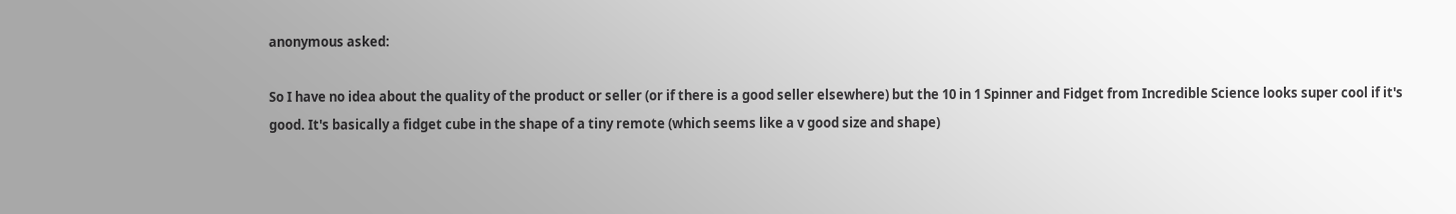anonymous asked:

So I have no idea about the quality of the product or seller (or if there is a good seller elsewhere) but the 10 in 1 Spinner and Fidget from Incredible Science looks super cool if it's good. It's basically a fidget cube in the shape of a tiny remote (which seems like a v good size and shape)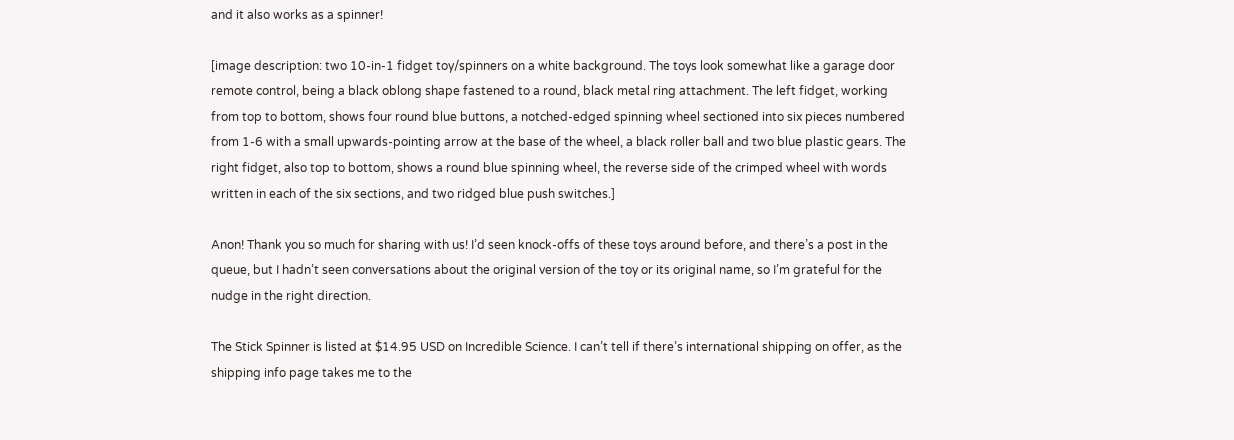and it also works as a spinner!

[image description: two 10-in-1 fidget toy/spinners on a white background. The toys look somewhat like a garage door remote control, being a black oblong shape fastened to a round, black metal ring attachment. The left fidget, working from top to bottom, shows four round blue buttons, a notched-edged spinning wheel sectioned into six pieces numbered from 1-6 with a small upwards-pointing arrow at the base of the wheel, a black roller ball and two blue plastic gears. The right fidget, also top to bottom, shows a round blue spinning wheel, the reverse side of the crimped wheel with words written in each of the six sections, and two ridged blue push switches.]

Anon! Thank you so much for sharing with us! I’d seen knock-offs of these toys around before, and there’s a post in the queue, but I hadn’t seen conversations about the original version of the toy or its original name, so I’m grateful for the nudge in the right direction.

The Stick Spinner is listed at $14.95 USD on Incredible Science. I can’t tell if there’s international shipping on offer, as the shipping info page takes me to the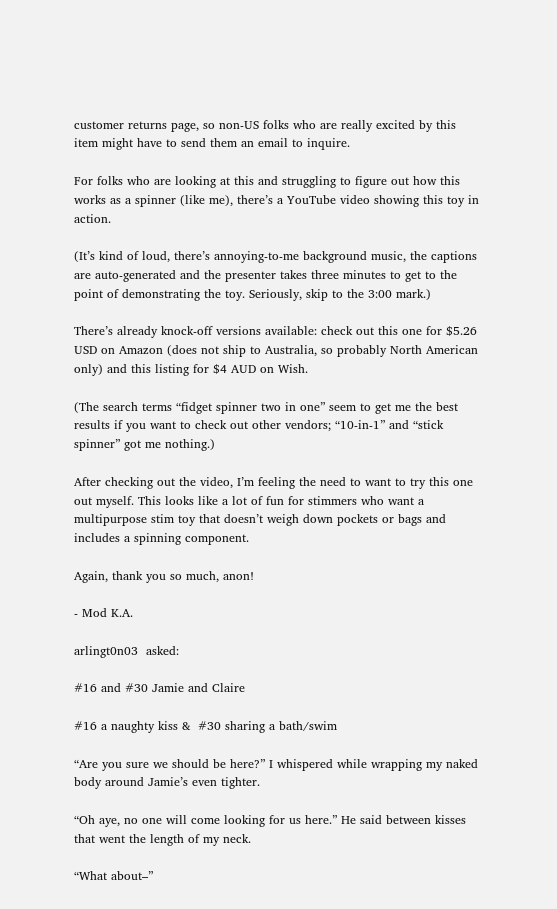customer returns page, so non-US folks who are really excited by this item might have to send them an email to inquire.

For folks who are looking at this and struggling to figure out how this works as a spinner (like me), there’s a YouTube video showing this toy in action.

(It’s kind of loud, there’s annoying-to-me background music, the captions are auto-generated and the presenter takes three minutes to get to the point of demonstrating the toy. Seriously, skip to the 3:00 mark.)

There’s already knock-off versions available: check out this one for $5.26 USD on Amazon (does not ship to Australia, so probably North American only) and this listing for $4 AUD on Wish.

(The search terms “fidget spinner two in one” seem to get me the best results if you want to check out other vendors; “10-in-1” and “stick spinner” got me nothing.)

After checking out the video, I’m feeling the need to want to try this one out myself. This looks like a lot of fun for stimmers who want a multipurpose stim toy that doesn’t weigh down pockets or bags and includes a spinning component.

Again, thank you so much, anon!

- Mod K.A.

arlingt0n03  asked:

#16 and #30 Jamie and Claire

#16 a naughty kiss &  #30 sharing a bath/swim

“Are you sure we should be here?” I whispered while wrapping my naked body around Jamie’s even tighter.

“Oh aye, no one will come looking for us here.” He said between kisses that went the length of my neck.

“What about–”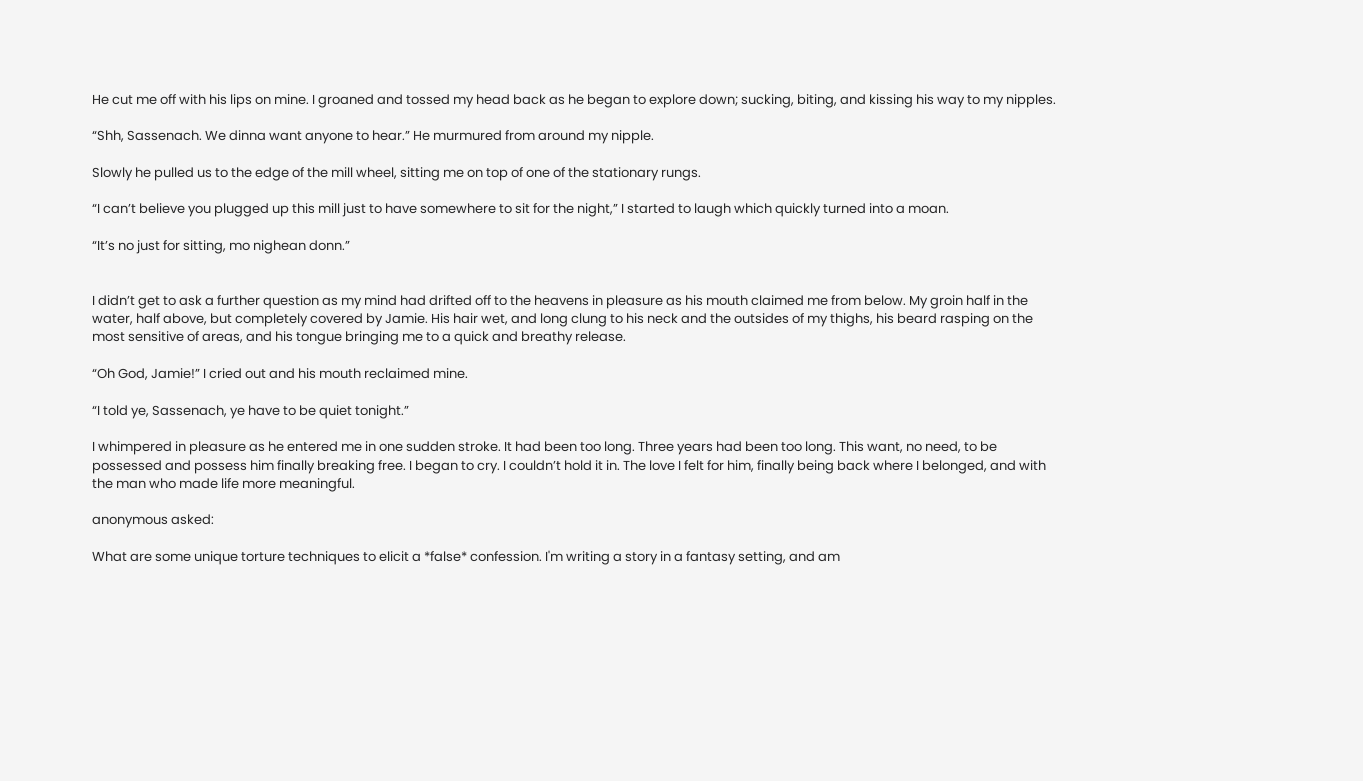He cut me off with his lips on mine. I groaned and tossed my head back as he began to explore down; sucking, biting, and kissing his way to my nipples.

“Shh, Sassenach. We dinna want anyone to hear.” He murmured from around my nipple.

Slowly he pulled us to the edge of the mill wheel, sitting me on top of one of the stationary rungs.

“I can’t believe you plugged up this mill just to have somewhere to sit for the night,” I started to laugh which quickly turned into a moan.

“It’s no just for sitting, mo nighean donn.”


I didn’t get to ask a further question as my mind had drifted off to the heavens in pleasure as his mouth claimed me from below. My groin half in the water, half above, but completely covered by Jamie. His hair wet, and long clung to his neck and the outsides of my thighs, his beard rasping on the most sensitive of areas, and his tongue bringing me to a quick and breathy release.

“Oh God, Jamie!” I cried out and his mouth reclaimed mine.

“I told ye, Sassenach, ye have to be quiet tonight.”

I whimpered in pleasure as he entered me in one sudden stroke. It had been too long. Three years had been too long. This want, no need, to be possessed and possess him finally breaking free. I began to cry. I couldn’t hold it in. The love I felt for him, finally being back where I belonged, and with the man who made life more meaningful.

anonymous asked:

What are some unique torture techniques to elicit a *false* confession. I'm writing a story in a fantasy setting, and am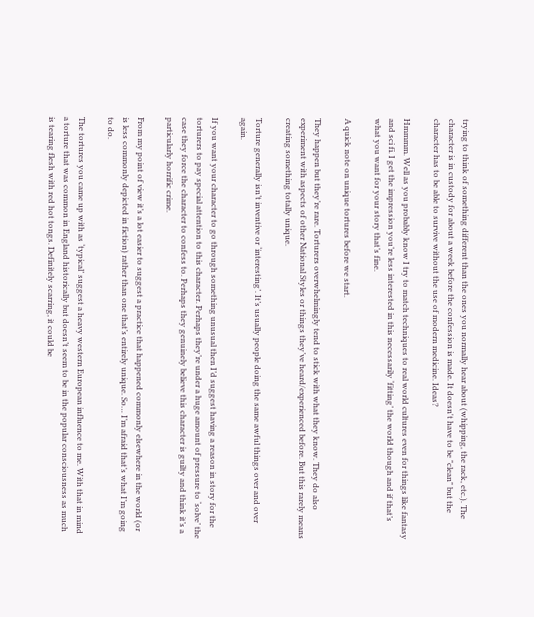trying to think of something different than the ones you normally hear about (whipping, the rack, etc.). The character is in custody for about a week before the confession is made. It doesn't have to be "clean" but the character has to be able to survive without the use of modern medicine. Ideas?

Hmmmm. Well as you probably know I try to match techniques to real world cultures even for things like fantasy and sci fi. I get the impression you’re less interested in this necessarily ‘fitting’ the world though and if that’s what you want for your story that’s fine.

A quick note on unique tortures before we start.

They happen but they’re rare. Torturers overwhelmingly tend to stick with what they know. They do also experiment with aspects of other National Styles or things they’ve heard/experienced before. But this rarely means creating something totally unique.

Torture generally isn’t inventive or ‘interesting’. It’s usually people doing the same awful things over and over again.

If you want your character to go through something unusual then I’d suggest having a reason in story for the torturers to pay special attention to this character. Perhaps they’re under a huge amount of pressure to ‘solve’ the case they force the character to confess to. Perhaps they genuinely believe this character is guilty and think it’s a particularly horrific crime.

From my point of view it’s a lot easier to suggest a practice that happened commonly elsewhere in the world (or is less commonly depicted in fiction) rather than one that’s entirely unique. So… I’m afraid that’s what I’m going to do.

The tortures you came up with as ‘typical’ suggest a heavy western European influence to me. With that in mind a torture that was common in England historically but doesn’t seem to be in the popular consciousness as much is tearing flesh with red hot tongs. Definitely scarring, it could be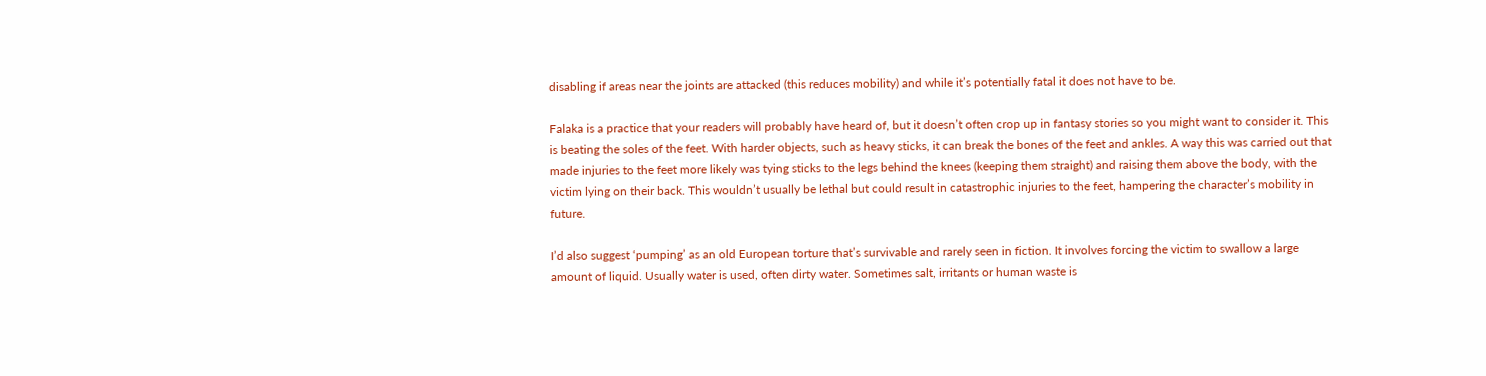disabling if areas near the joints are attacked (this reduces mobility) and while it’s potentially fatal it does not have to be.

Falaka is a practice that your readers will probably have heard of, but it doesn’t often crop up in fantasy stories so you might want to consider it. This is beating the soles of the feet. With harder objects, such as heavy sticks, it can break the bones of the feet and ankles. A way this was carried out that made injuries to the feet more likely was tying sticks to the legs behind the knees (keeping them straight) and raising them above the body, with the victim lying on their back. This wouldn’t usually be lethal but could result in catastrophic injuries to the feet, hampering the character’s mobility in future.

I’d also suggest ‘pumping’ as an old European torture that’s survivable and rarely seen in fiction. It involves forcing the victim to swallow a large amount of liquid. Usually water is used, often dirty water. Sometimes salt, irritants or human waste is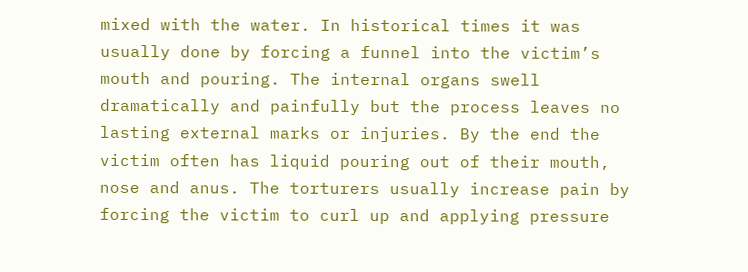mixed with the water. In historical times it was usually done by forcing a funnel into the victim’s mouth and pouring. The internal organs swell dramatically and painfully but the process leaves no lasting external marks or injuries. By the end the victim often has liquid pouring out of their mouth, nose and anus. The torturers usually increase pain by forcing the victim to curl up and applying pressure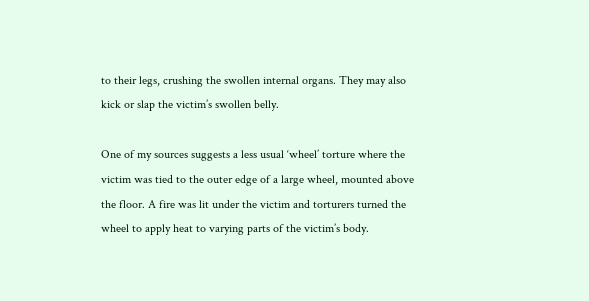to their legs, crushing the swollen internal organs. They may also kick or slap the victim’s swollen belly.

One of my sources suggests a less usual ‘wheel’ torture where the victim was tied to the outer edge of a large wheel, mounted above the floor. A fire was lit under the victim and torturers turned the wheel to apply heat to varying parts of the victim’s body.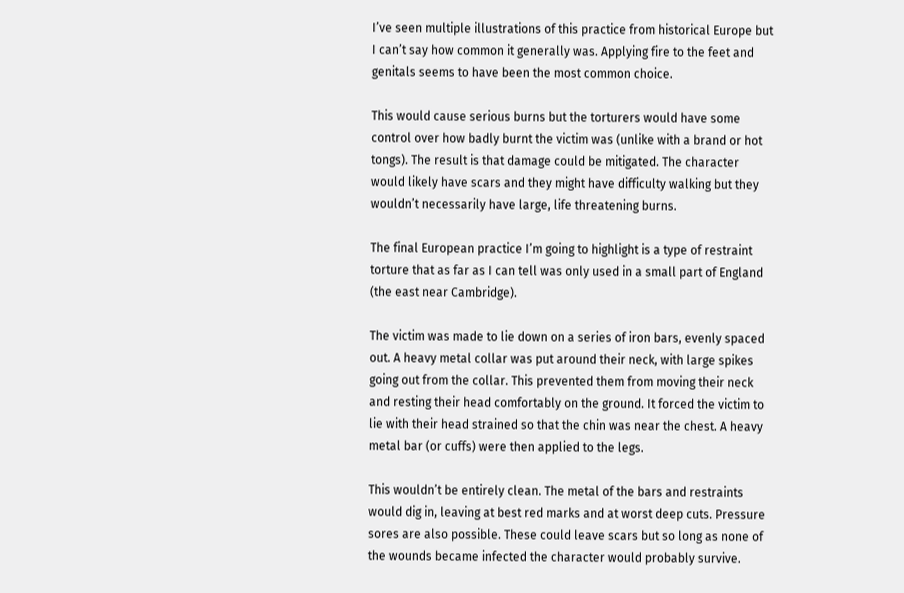I’ve seen multiple illustrations of this practice from historical Europe but I can’t say how common it generally was. Applying fire to the feet and genitals seems to have been the most common choice.

This would cause serious burns but the torturers would have some control over how badly burnt the victim was (unlike with a brand or hot tongs). The result is that damage could be mitigated. The character would likely have scars and they might have difficulty walking but they wouldn’t necessarily have large, life threatening burns.

The final European practice I’m going to highlight is a type of restraint torture that as far as I can tell was only used in a small part of England (the east near Cambridge).

The victim was made to lie down on a series of iron bars, evenly spaced out. A heavy metal collar was put around their neck, with large spikes going out from the collar. This prevented them from moving their neck and resting their head comfortably on the ground. It forced the victim to lie with their head strained so that the chin was near the chest. A heavy metal bar (or cuffs) were then applied to the legs.

This wouldn’t be entirely clean. The metal of the bars and restraints would dig in, leaving at best red marks and at worst deep cuts. Pressure sores are also possible. These could leave scars but so long as none of the wounds became infected the character would probably survive.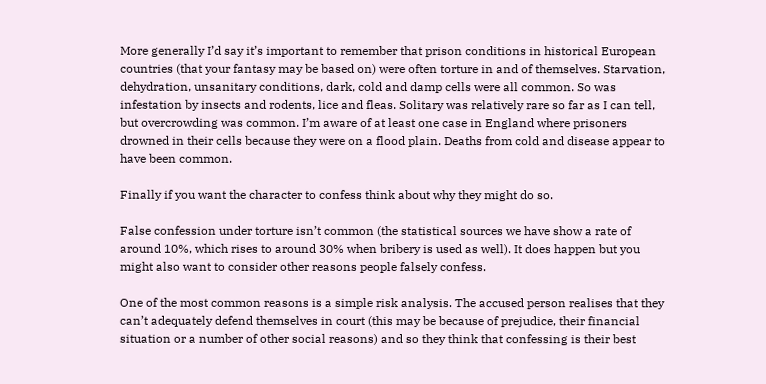More generally I’d say it’s important to remember that prison conditions in historical European countries (that your fantasy may be based on) were often torture in and of themselves. Starvation, dehydration, unsanitary conditions, dark, cold and damp cells were all common. So was infestation by insects and rodents, lice and fleas. Solitary was relatively rare so far as I can tell, but overcrowding was common. I’m aware of at least one case in England where prisoners drowned in their cells because they were on a flood plain. Deaths from cold and disease appear to have been common.

Finally if you want the character to confess think about why they might do so.

False confession under torture isn’t common (the statistical sources we have show a rate of around 10%, which rises to around 30% when bribery is used as well). It does happen but you might also want to consider other reasons people falsely confess.

One of the most common reasons is a simple risk analysis. The accused person realises that they can’t adequately defend themselves in court (this may be because of prejudice, their financial situation or a number of other social reasons) and so they think that confessing is their best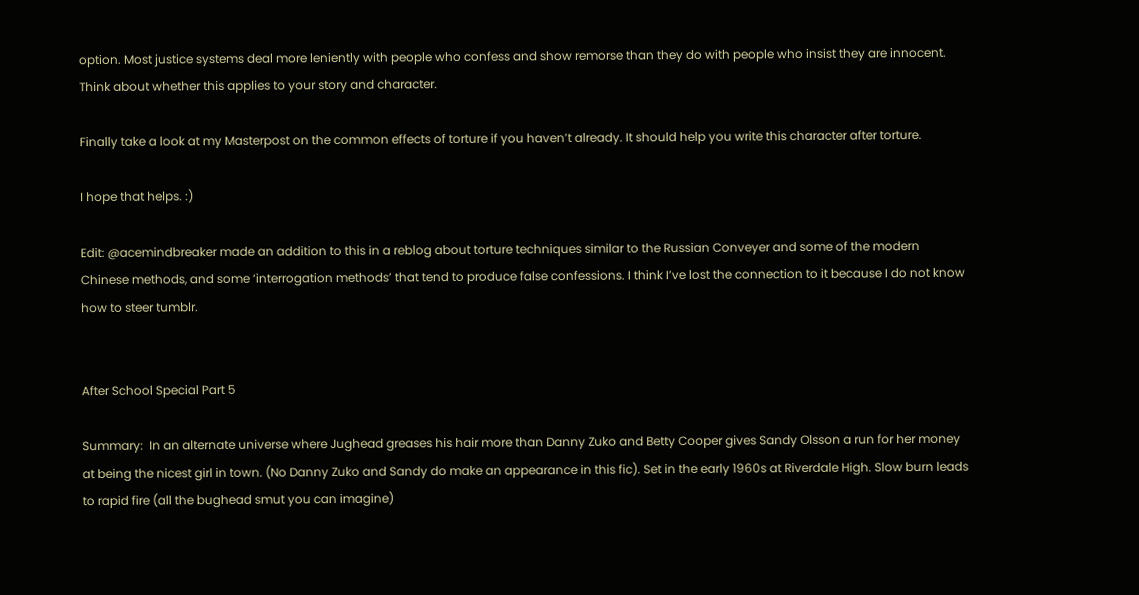option. Most justice systems deal more leniently with people who confess and show remorse than they do with people who insist they are innocent. Think about whether this applies to your story and character.

Finally take a look at my Masterpost on the common effects of torture if you haven’t already. It should help you write this character after torture.

I hope that helps. :)

Edit: @acemindbreaker made an addition to this in a reblog about torture techniques similar to the Russian Conveyer and some of the modern Chinese methods, and some ‘interrogation methods’ that tend to produce false confessions. I think I’ve lost the connection to it because I do not know how to steer tumblr.


After School Special Part 5

Summary:  In an alternate universe where Jughead greases his hair more than Danny Zuko and Betty Cooper gives Sandy Olsson a run for her money at being the nicest girl in town. (No Danny Zuko and Sandy do make an appearance in this fic). Set in the early 1960s at Riverdale High. Slow burn leads to rapid fire (all the bughead smut you can imagine)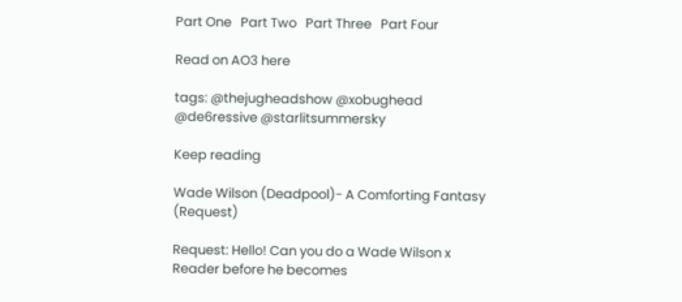Part One   Part Two   Part Three   Part Four

Read on AO3 here

tags: @thejugheadshow @xobughead @de6ressive @starlitsummersky

Keep reading

Wade Wilson (Deadpool)- A Comforting Fantasy (Request)

Request: Hello! Can you do a Wade Wilson x Reader before he becomes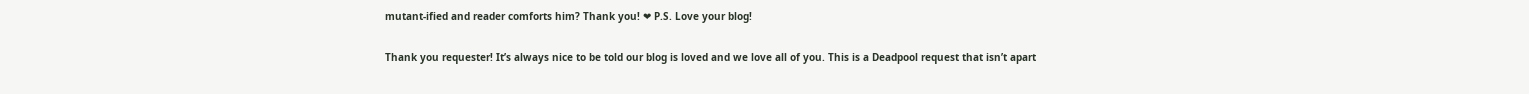mutant-ified and reader comforts him? Thank you! ❤ P.S. Love your blog!

Thank you requester! It’s always nice to be told our blog is loved and we love all of you. This is a Deadpool request that isn’t apart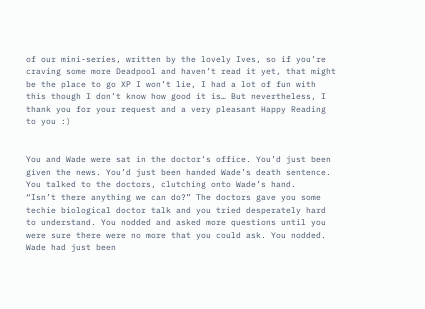of our mini-series, written by the lovely Ives, so if you’re craving some more Deadpool and haven’t read it yet, that might be the place to go XP I won’t lie, I had a lot of fun with this though I don’t know how good it is… But nevertheless, I thank you for your request and a very pleasant Happy Reading to you :)


You and Wade were sat in the doctor’s office. You’d just been given the news. You’d just been handed Wade’s death sentence. You talked to the doctors, clutching onto Wade’s hand.
“Isn’t there anything we can do?” The doctors gave you some techie biological doctor talk and you tried desperately hard to understand. You nodded and asked more questions until you were sure there were no more that you could ask. You nodded. Wade had just been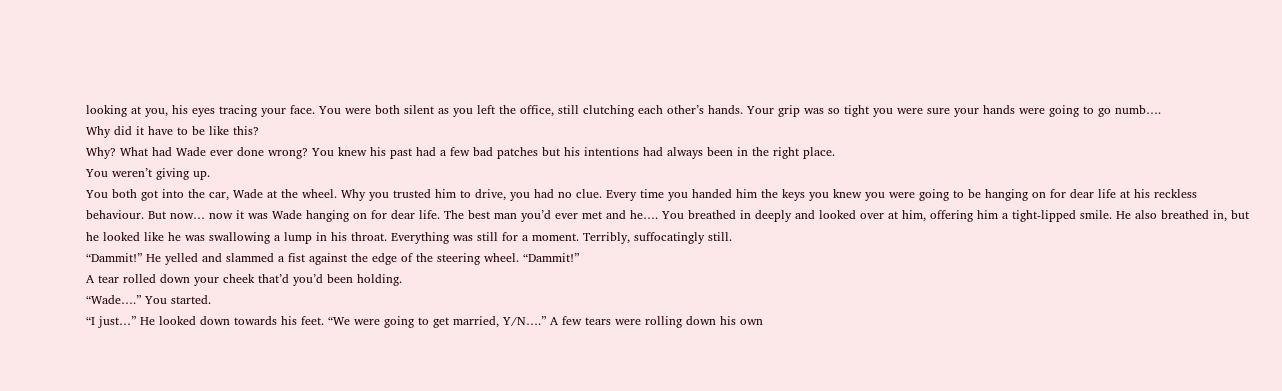looking at you, his eyes tracing your face. You were both silent as you left the office, still clutching each other’s hands. Your grip was so tight you were sure your hands were going to go numb….
Why did it have to be like this?
Why? What had Wade ever done wrong? You knew his past had a few bad patches but his intentions had always been in the right place.
You weren’t giving up.
You both got into the car, Wade at the wheel. Why you trusted him to drive, you had no clue. Every time you handed him the keys you knew you were going to be hanging on for dear life at his reckless behaviour. But now… now it was Wade hanging on for dear life. The best man you’d ever met and he…. You breathed in deeply and looked over at him, offering him a tight-lipped smile. He also breathed in, but he looked like he was swallowing a lump in his throat. Everything was still for a moment. Terribly, suffocatingly still.
“Dammit!” He yelled and slammed a fist against the edge of the steering wheel. “Dammit!”
A tear rolled down your cheek that’d you’d been holding.
“Wade….” You started.
“I just…” He looked down towards his feet. “We were going to get married, Y/N….” A few tears were rolling down his own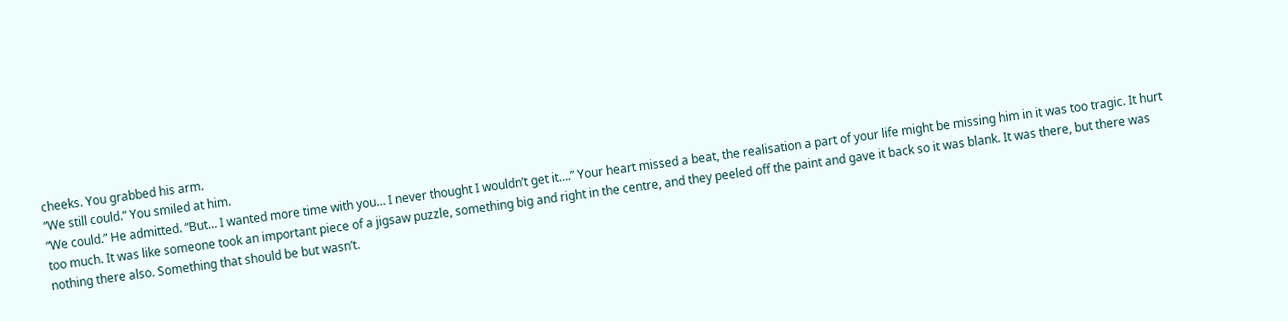cheeks. You grabbed his arm.
“We still could.” You smiled at him.
“We could.” He admitted. “But… I wanted more time with you… I never thought I wouldn’t get it….” Your heart missed a beat, the realisation a part of your life might be missing him in it was too tragic. It hurt too much. It was like someone took an important piece of a jigsaw puzzle, something big and right in the centre, and they peeled off the paint and gave it back so it was blank. It was there, but there was nothing there also. Something that should be but wasn’t.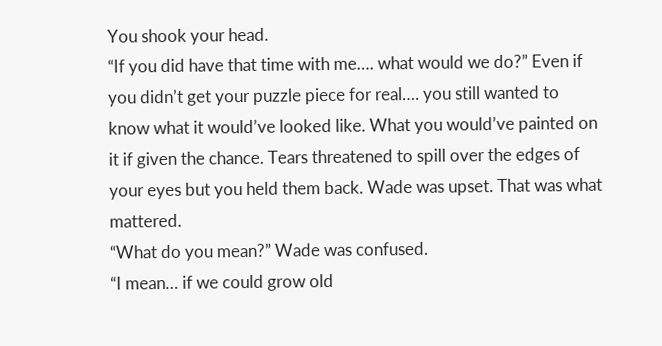You shook your head.
“If you did have that time with me…. what would we do?” Even if you didn’t get your puzzle piece for real…. you still wanted to know what it would’ve looked like. What you would’ve painted on it if given the chance. Tears threatened to spill over the edges of your eyes but you held them back. Wade was upset. That was what mattered.
“What do you mean?” Wade was confused.
“I mean… if we could grow old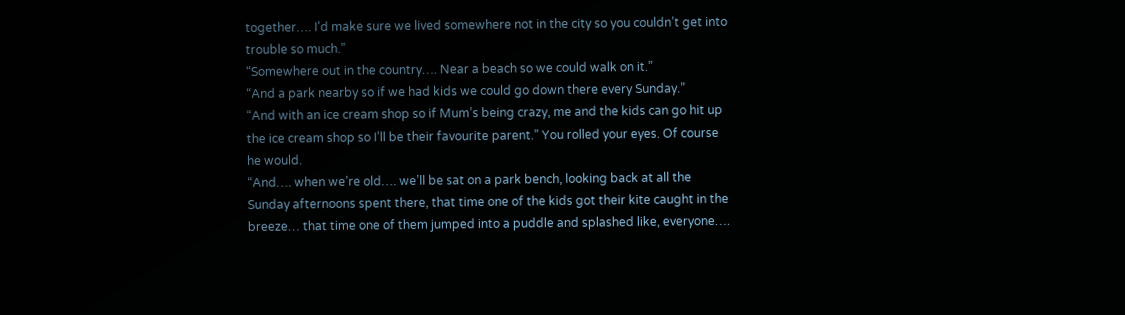together…. I’d make sure we lived somewhere not in the city so you couldn’t get into trouble so much.”
“Somewhere out in the country…. Near a beach so we could walk on it.”
“And a park nearby so if we had kids we could go down there every Sunday.”
“And with an ice cream shop so if Mum’s being crazy, me and the kids can go hit up the ice cream shop so I’ll be their favourite parent.” You rolled your eyes. Of course he would.
“And…. when we’re old…. we’ll be sat on a park bench, looking back at all the Sunday afternoons spent there, that time one of the kids got their kite caught in the breeze… that time one of them jumped into a puddle and splashed like, everyone….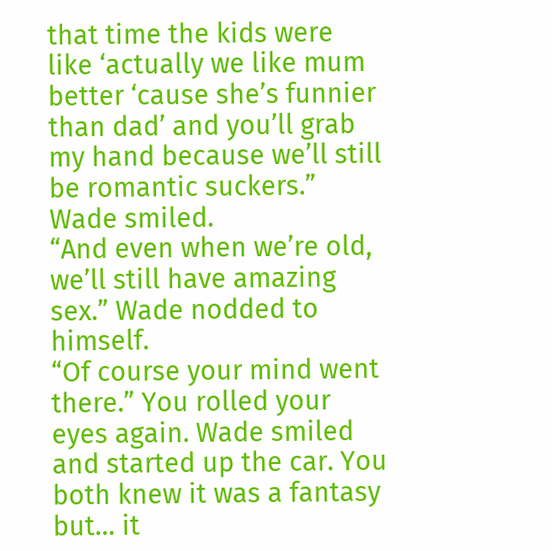that time the kids were like ‘actually we like mum better ‘cause she’s funnier than dad’ and you’ll grab my hand because we’ll still be romantic suckers.” Wade smiled.
“And even when we’re old, we’ll still have amazing sex.” Wade nodded to himself.
“Of course your mind went there.” You rolled your eyes again. Wade smiled and started up the car. You both knew it was a fantasy but… it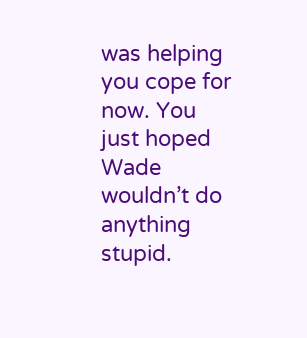was helping you cope for now. You just hoped Wade wouldn’t do anything stupid.